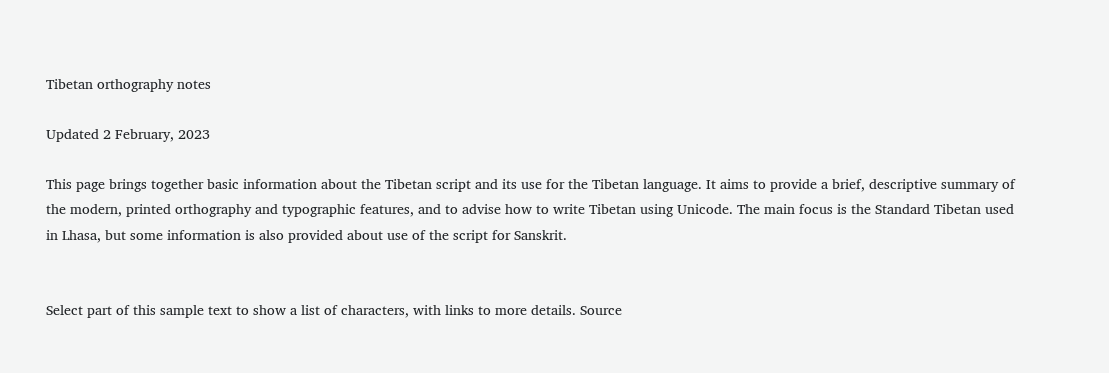Tibetan orthography notes

Updated 2 February, 2023

This page brings together basic information about the Tibetan script and its use for the Tibetan language. It aims to provide a brief, descriptive summary of the modern, printed orthography and typographic features, and to advise how to write Tibetan using Unicode. The main focus is the Standard Tibetan used in Lhasa, but some information is also provided about use of the script for Sanskrit.


Select part of this sample text to show a list of characters, with links to more details. Source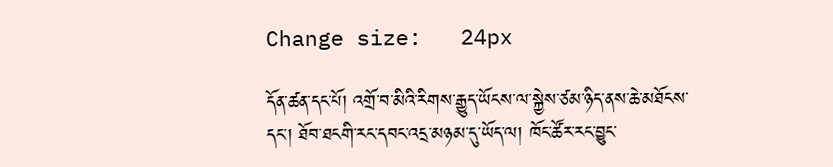Change size:   24px

དོན་ཚན་དང་པོ། འགྲོ་བ་མིའི་རིགས་རྒྱུད་ཡོངས་ལ་སྐྱེས་ཙམ་ཉིད་ནས་ཆེ་མཐོངས་དང་། ཐོབ་ཐངགི་རང་དབང་འདྲ་མཉམ་དུ་ཡོད་ལ། ཁོང་ཚོར་རང་བྱུང་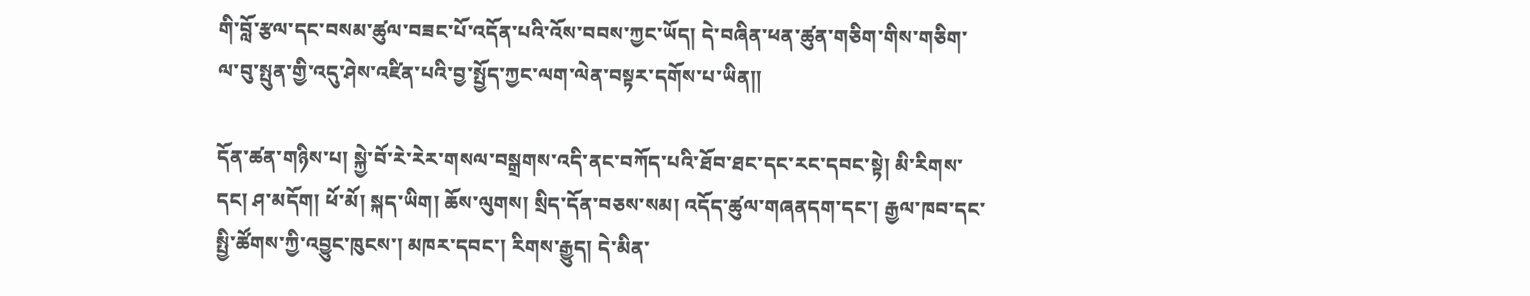གི་བློ་རྩལ་དང་བསམ་ཚུལ་བཟང་པོ་འདོན་པའི་འོས་བབས་ཀྱང་ཡོད། དེ་བཞིན་ཕན་ཚུན་གཅིག་གིས་གཅིག་ལ་བུ་སྤུན་གྱི་འདུ་ཤེས་འཛིན་པའི་བྱ་སྤྱོད་ཀྱང་ལག་ལེན་བསྟར་དགོས་པ་ཡིན༎

དོན་ཚན་གཉིས་པ། སྐྱེ་བོ་རེ་རེར་གསལ་བསྒྲགས་འདི་ནང་བཀོད་པའི་ཐོབ་ཐང་དང་རང་དབང་སྟེ། མི་རིགས་དང། ཤ་མདོག། ཕོ་མོ། སྐད་ཡིག། ཆོས་ལུགས། སྲིད་དོན་བཅས་སམ། འདོད་ཚུལ་གཞནདག་དང་། རྒྱལ་ཁབ་དང་སྤྱི་ཚོགས་ཀྱི་འབྱུང་ཁུངས་། མཁར་དབང་། རིགས་རྒྱུད། དེ་མིན་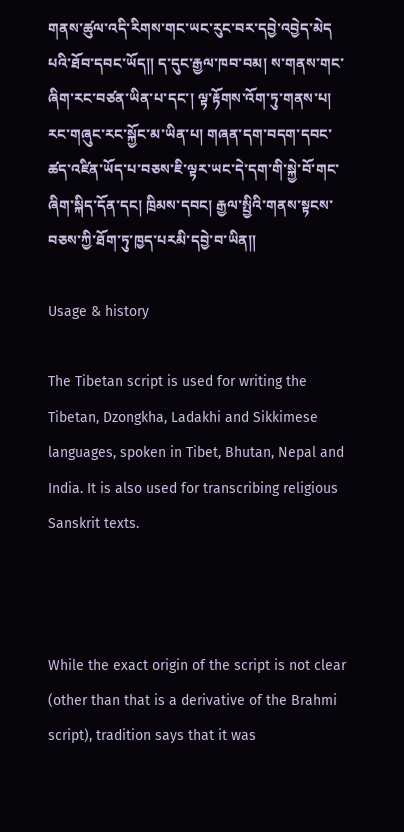གནས་ཚུལ་འདི་རིགས་གང་ཡང་རུང་བར་དབྱེ་འབྱེད་མེད པའི་ཐོབ་དབང་ཡོད༎ ད་དུང་རྒྱལ་ཁབ་བམ། ས་གནས་གང་ཞིག་རང་བཙན་ཡིན་པ་དང་། ལྟ་རྟོགས་འོག་ཏུ་གནས་པ། རང་གཞུང་རང་སྐྱོང་མ་ཡིན་པ། གཞན་དག་བདག་དབང་ཚད་འཛིན་ཡོད་པ་བཅས་ཇི་ལྟར་ཡང་དེ་དག་གི་སྐྱེ་བོ་གང་ཞིག་སྐིད་དོན་དང། ཁྲིམས་དབང། རྒྱལ་སྤྱིའི་གནས་སྟངས་བཅས་ཀྱི་ཐོག་ཏུ་ཁྱད་པརམི་དབྱེ་བ་ཡིན༎

Usage & history

The Tibetan script is used for writing the Tibetan, Dzongkha, Ladakhi and Sikkimese languages, spoken in Tibet, Bhutan, Nepal and India. It is also used for transcribing religious Sanskrit texts.



While the exact origin of the script is not clear (other than that is a derivative of the Brahmi script), tradition says that it was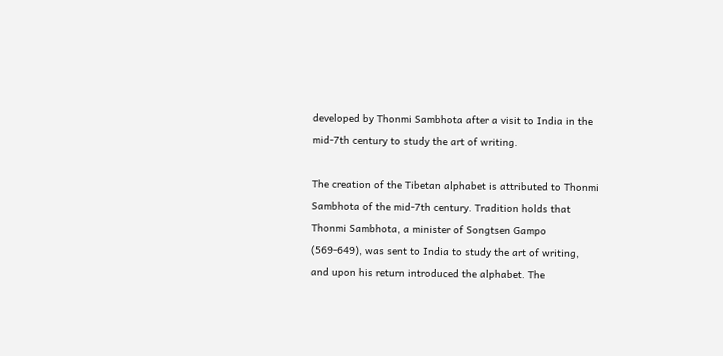developed by Thonmi Sambhota after a visit to India in the mid-7th century to study the art of writing.

The creation of the Tibetan alphabet is attributed to Thonmi Sambhota of the mid-7th century. Tradition holds that Thonmi Sambhota, a minister of Songtsen Gampo (569-649), was sent to India to study the art of writing, and upon his return introduced the alphabet. The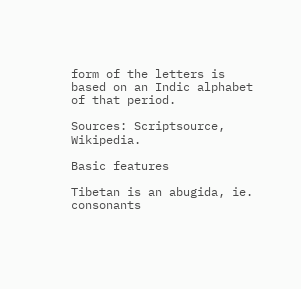form of the letters is based on an Indic alphabet of that period.

Sources: Scriptsource, Wikipedia.

Basic features

Tibetan is an abugida, ie. consonants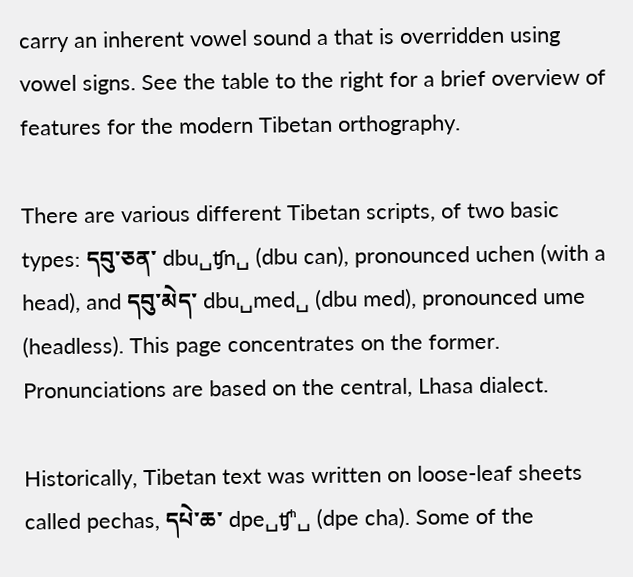carry an inherent vowel sound a that is overridden using vowel signs. See the table to the right for a brief overview of features for the modern Tibetan orthography.

There are various different Tibetan scripts, of two basic types: དབུ་ཅན་ dbu␣ʧn␣ (dbu can), pronounced uchen (with a head), and དབུ་མེད་ dbu␣med␣ (dbu med), pronounced ume (headless). This page concentrates on the former. Pronunciations are based on the central, Lhasa dialect.

Historically, Tibetan text was written on loose-leaf sheets called pechas, དཔེ་ཆ་ dpe␣ʧʰ␣ (dpe cha). Some of the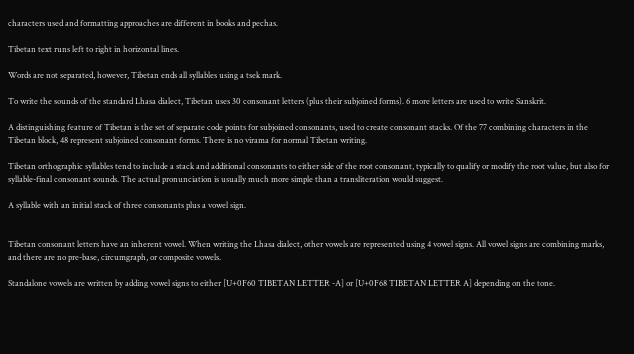characters used and formatting approaches are different in books and pechas.

Tibetan text runs left to right in horizontal lines.

Words are not separated, however, Tibetan ends all syllables using a tsek mark.

To write the sounds of the standard Lhasa dialect, Tibetan uses 30 consonant letters (plus their subjoined forms). 6 more letters are used to write Sanskrit.

A distinguishing feature of Tibetan is the set of separate code points for subjoined consonants, used to create consonant stacks. Of the 77 combining characters in the Tibetan block, 48 represent subjoined consonant forms. There is no virama for normal Tibetan writing.

Tibetan orthographic syllables tend to include a stack and additional consonants to either side of the root consonant, typically to qualify or modify the root value, but also for syllable-final consonant sounds. The actual pronunciation is usually much more simple than a transliteration would suggest.

A syllable with an initial stack of three consonants plus a vowel sign.


Tibetan consonant letters have an inherent vowel. When writing the Lhasa dialect, other vowels are represented using 4 vowel signs. All vowel signs are combining marks, and there are no pre-base, circumgraph, or composite vowels.

Standalone vowels are written by adding vowel signs to either [U+0F60 TIBETAN LETTER -A] or [U+0F68 TIBETAN LETTER A] depending on the tone.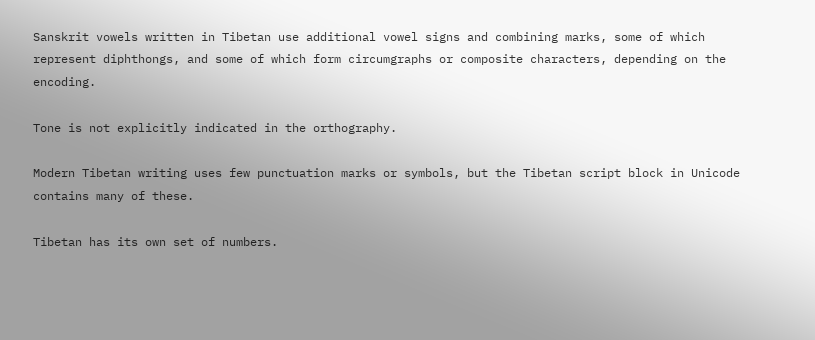Sanskrit vowels written in Tibetan use additional vowel signs and combining marks, some of which represent diphthongs, and some of which form circumgraphs or composite characters, depending on the encoding.

Tone is not explicitly indicated in the orthography.

Modern Tibetan writing uses few punctuation marks or symbols, but the Tibetan script block in Unicode contains many of these.

Tibetan has its own set of numbers.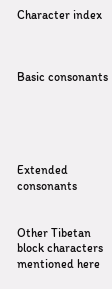Character index



Basic consonants





Extended consonants


Other Tibetan block characters mentioned here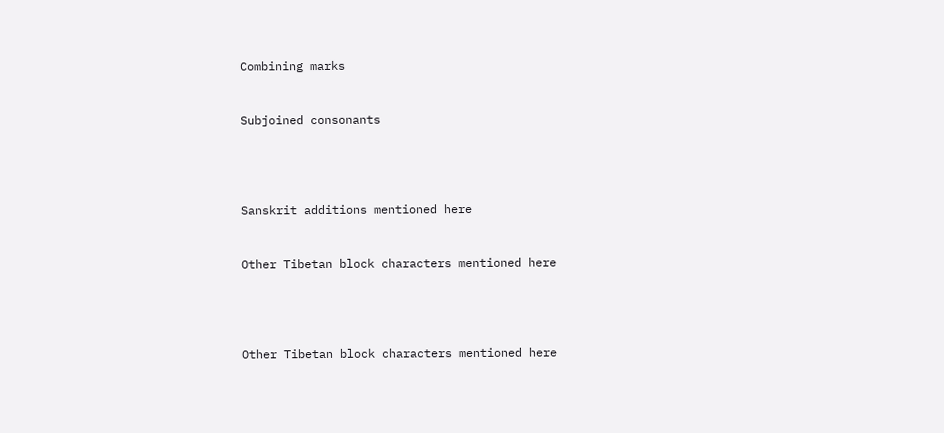Combining marks


Subjoined consonants




Sanskrit additions mentioned here


Other Tibetan block characters mentioned here




Other Tibetan block characters mentioned here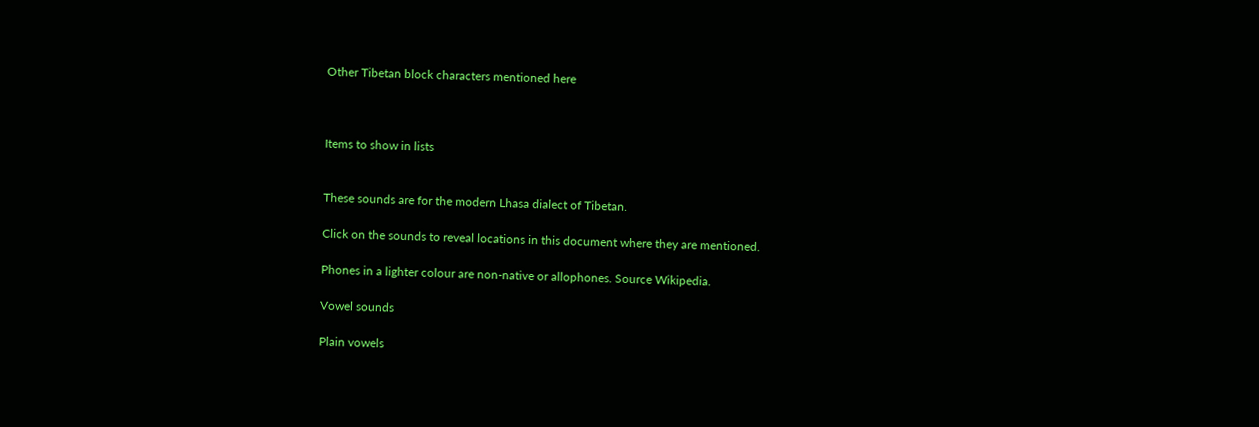Other Tibetan block characters mentioned here



Items to show in lists


These sounds are for the modern Lhasa dialect of Tibetan.

Click on the sounds to reveal locations in this document where they are mentioned.

Phones in a lighter colour are non-native or allophones. Source Wikipedia.

Vowel sounds

Plain vowels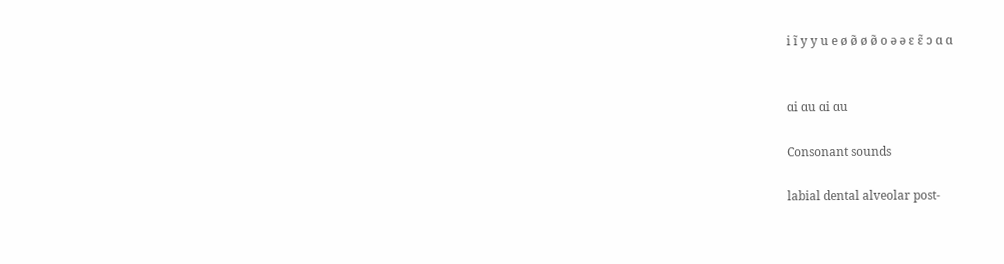i ĩ y y u e ø ø̃ ø ø̃ o ə ə ɛ ɛ̃ ɔ ɑ ɑ


ɑi ɑu ɑi ɑu

Consonant sounds

labial dental alveolar post-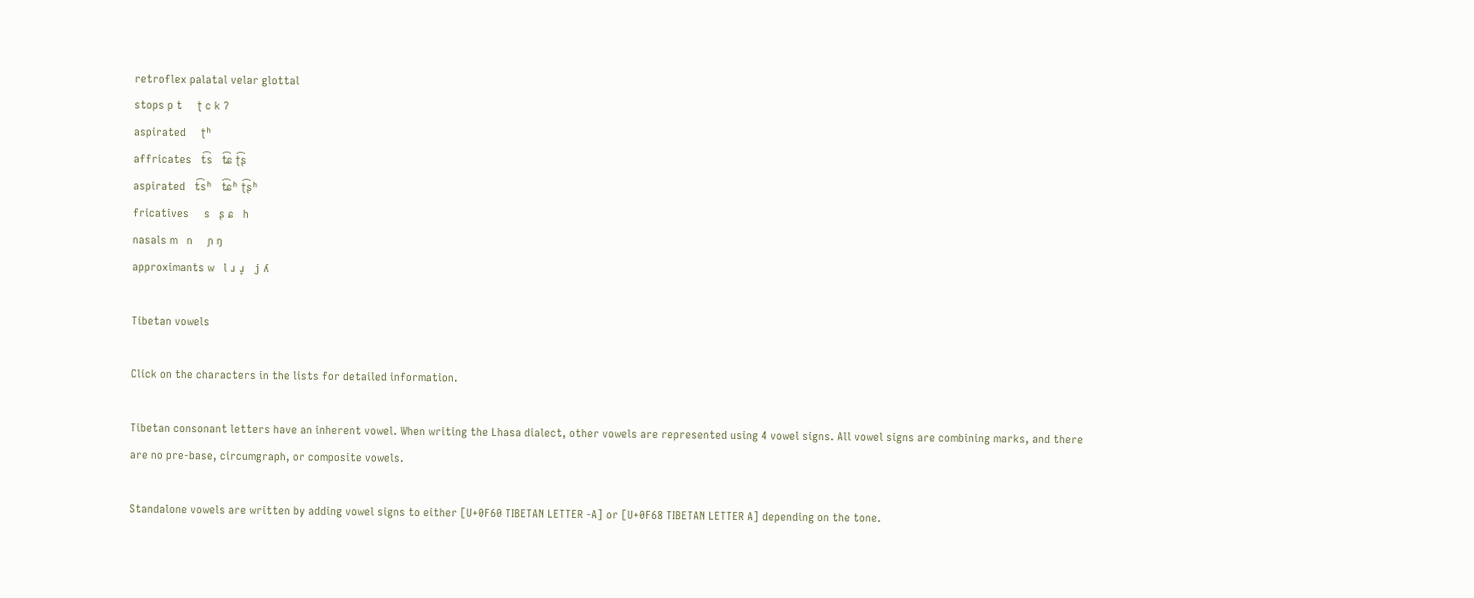retroflex palatal velar glottal
stops p t     ʈ c k ʔ
aspirated     ʈʰ
affricates   t͡s   t͡ɕ ʈ͡ʂ
aspirated   t͡sʰ   t͡ɕʰ ʈ͡ʂʰ
fricatives     s   ʂ ɕ   h
nasals m   n     ɲ ŋ
approximants w   l ɹ ɹ̥   j ʎ

Tibetan vowels

Click on the characters in the lists for detailed information.

Tibetan consonant letters have an inherent vowel. When writing the Lhasa dialect, other vowels are represented using 4 vowel signs. All vowel signs are combining marks, and there are no pre-base, circumgraph, or composite vowels.

Standalone vowels are written by adding vowel signs to either [U+0F60 TIBETAN LETTER -A] or [U+0F68 TIBETAN LETTER A] depending on the tone.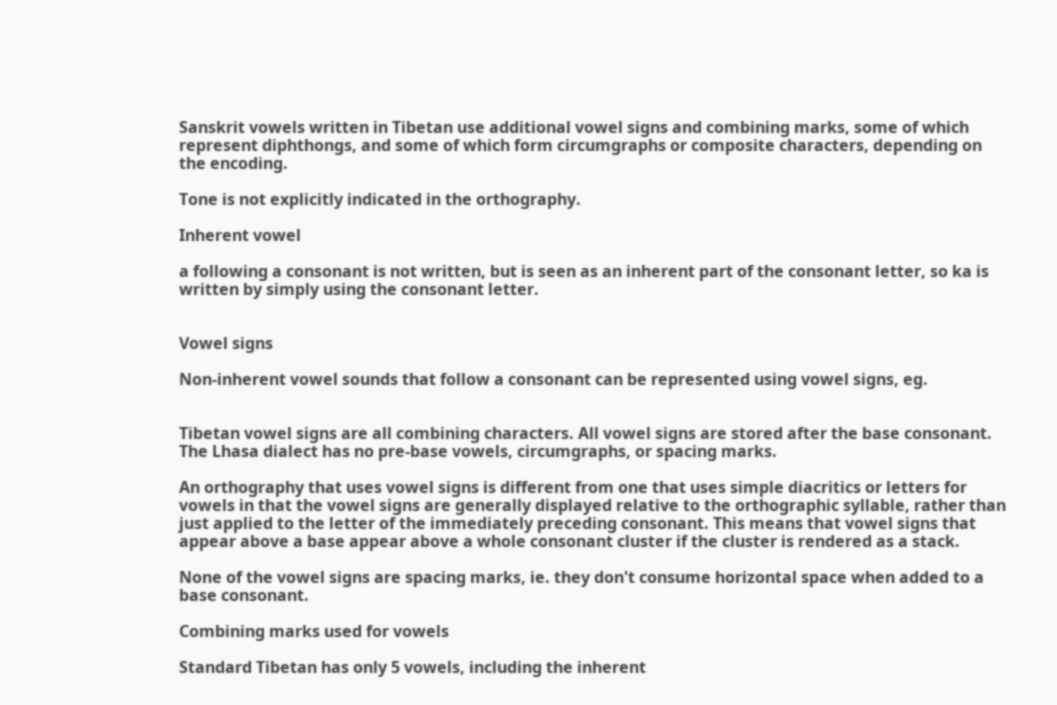Sanskrit vowels written in Tibetan use additional vowel signs and combining marks, some of which represent diphthongs, and some of which form circumgraphs or composite characters, depending on the encoding.

Tone is not explicitly indicated in the orthography.

Inherent vowel

a following a consonant is not written, but is seen as an inherent part of the consonant letter, so ka is written by simply using the consonant letter.


Vowel signs

Non-inherent vowel sounds that follow a consonant can be represented using vowel signs, eg.


Tibetan vowel signs are all combining characters. All vowel signs are stored after the base consonant. The Lhasa dialect has no pre-base vowels, circumgraphs, or spacing marks.

An orthography that uses vowel signs is different from one that uses simple diacritics or letters for vowels in that the vowel signs are generally displayed relative to the orthographic syllable, rather than just applied to the letter of the immediately preceding consonant. This means that vowel signs that appear above a base appear above a whole consonant cluster if the cluster is rendered as a stack.

None of the vowel signs are spacing marks, ie. they don't consume horizontal space when added to a base consonant.

Combining marks used for vowels

Standard Tibetan has only 5 vowels, including the inherent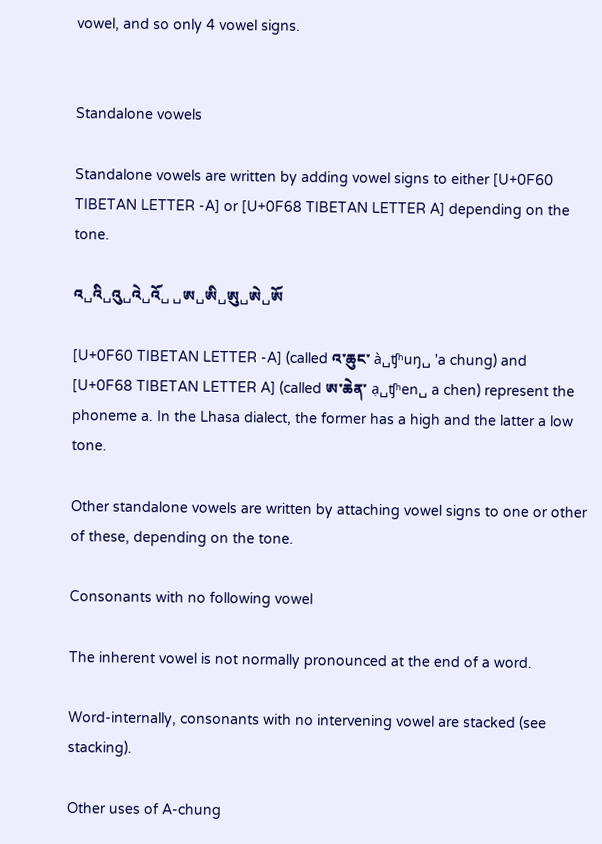vowel, and so only 4 vowel signs.


Standalone vowels

Standalone vowels are written by adding vowel signs to either [U+0F60 TIBETAN LETTER -A] or [U+0F68 TIBETAN LETTER A] depending on the tone.

འ␣འི␣འུ␣འེ␣འོ␣ ␣ཨ␣ཨི␣ཨུ␣ཨེ␣ཨོ

[U+0F60 TIBETAN LETTER -A] (called འ་ཆུང་ à␣ʧʰuŋ␣ 'a chung) and [U+0F68 TIBETAN LETTER A] (called ཨ་ཆེན་ ạ␣ʧʰen␣ a chen) represent the phoneme a. In the Lhasa dialect, the former has a high and the latter a low tone.

Other standalone vowels are written by attaching vowel signs to one or other of these, depending on the tone.

Consonants with no following vowel

The inherent vowel is not normally pronounced at the end of a word.

Word-internally, consonants with no intervening vowel are stacked (see stacking).

Other uses of A-chung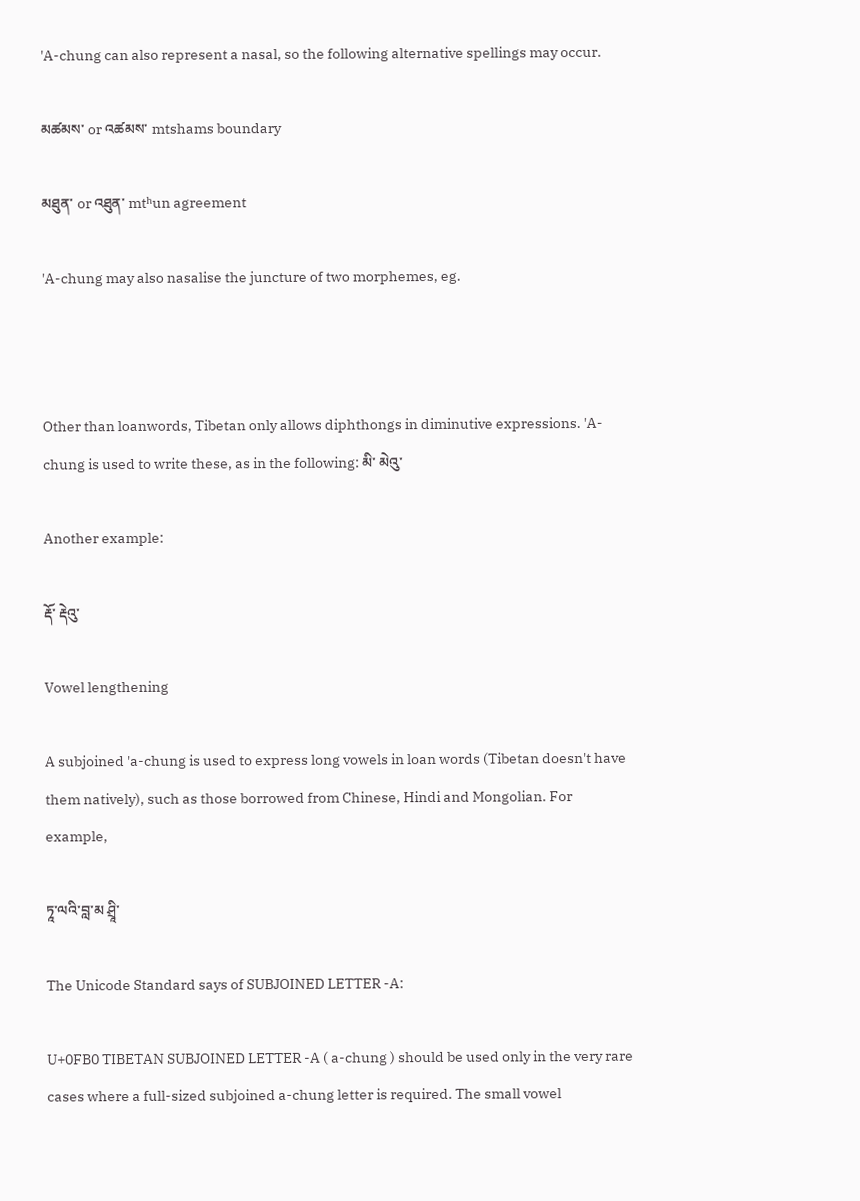'A-chung can also represent a nasal, so the following alternative spellings may occur.

མཚམས་ or འཚམས་ mtshams boundary

མཐུན་ or འཐུན་ mtʰun agreement

'A-chung may also nasalise the juncture of two morphemes, eg.



Other than loanwords, Tibetan only allows diphthongs in diminutive expressions. 'A-chung is used to write these, as in the following: མི་ མེའུ་

Another example:

རྡོ་ རྡེའུ་

Vowel lengthening

A subjoined 'a-chung is used to express long vowels in loan words (Tibetan doesn't have them natively), such as those borrowed from Chinese, Hindi and Mongolian. For example,

ཏཱ་ལའི་བླ་མ ཤྲཱི་

The Unicode Standard says of SUBJOINED LETTER -A:

U+0FB0 TIBETAN SUBJOINED LETTER -A ( a-chung ) should be used only in the very rare cases where a full-sized subjoined a-chung letter is required. The small vowel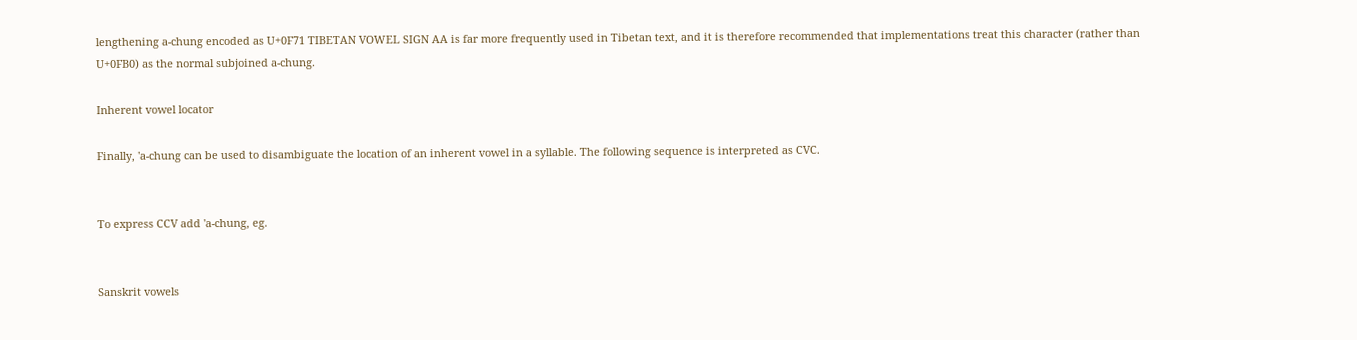lengthening a-chung encoded as U+0F71 TIBETAN VOWEL SIGN AA is far more frequently used in Tibetan text, and it is therefore recommended that implementations treat this character (rather than U+0FB0) as the normal subjoined a-chung.

Inherent vowel locator

Finally, 'a-chung can be used to disambiguate the location of an inherent vowel in a syllable. The following sequence is interpreted as CVC.


To express CCV add 'a-chung, eg.


Sanskrit vowels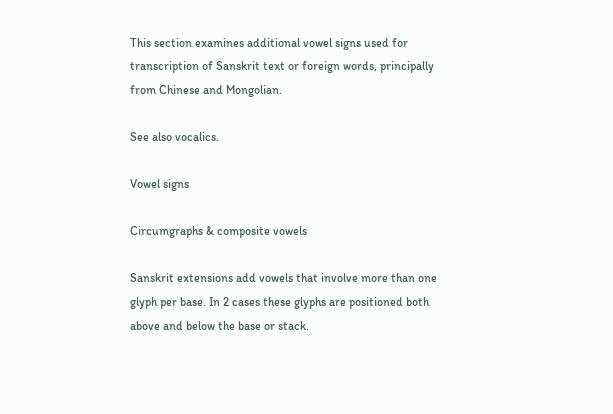This section examines additional vowel signs used for transcription of Sanskrit text or foreign words, principally from Chinese and Mongolian.

See also vocalics.

Vowel signs

Circumgraphs & composite vowels

Sanskrit extensions add vowels that involve more than one glyph per base. In 2 cases these glyphs are positioned both above and below the base or stack.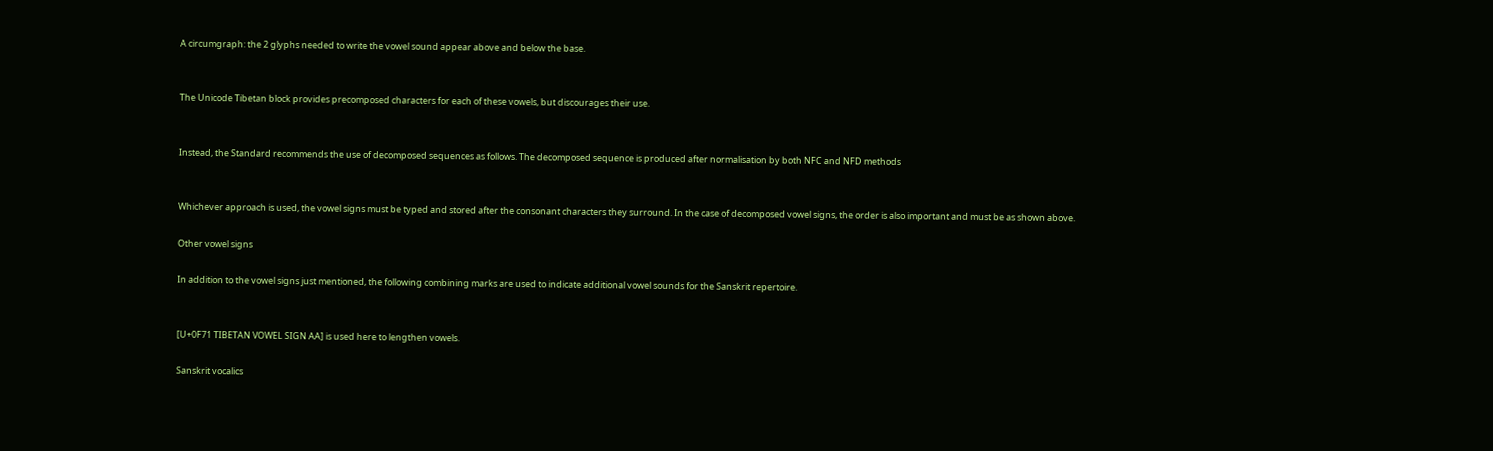A circumgraph: the 2 glyphs needed to write the vowel sound appear above and below the base.


The Unicode Tibetan block provides precomposed characters for each of these vowels, but discourages their use.


Instead, the Standard recommends the use of decomposed sequences as follows. The decomposed sequence is produced after normalisation by both NFC and NFD methods


Whichever approach is used, the vowel signs must be typed and stored after the consonant characters they surround. In the case of decomposed vowel signs, the order is also important and must be as shown above.

Other vowel signs

In addition to the vowel signs just mentioned, the following combining marks are used to indicate additional vowel sounds for the Sanskrit repertoire.


[U+0F71 TIBETAN VOWEL SIGN AA] is used here to lengthen vowels.

Sanskrit vocalics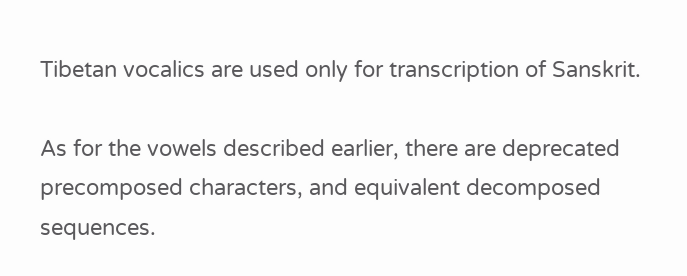Tibetan vocalics are used only for transcription of Sanskrit.

As for the vowels described earlier, there are deprecated precomposed characters, and equivalent decomposed sequences.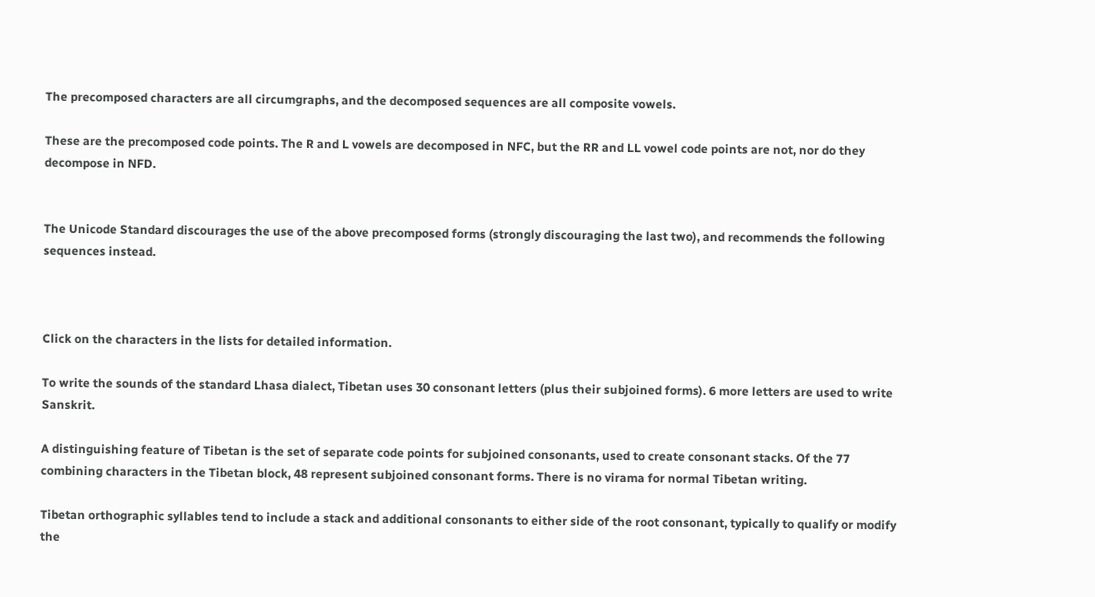The precomposed characters are all circumgraphs, and the decomposed sequences are all composite vowels.

These are the precomposed code points. The R and L vowels are decomposed in NFC, but the RR and LL vowel code points are not, nor do they decompose in NFD.


The Unicode Standard discourages the use of the above precomposed forms (strongly discouraging the last two), and recommends the following sequences instead.



Click on the characters in the lists for detailed information.

To write the sounds of the standard Lhasa dialect, Tibetan uses 30 consonant letters (plus their subjoined forms). 6 more letters are used to write Sanskrit.

A distinguishing feature of Tibetan is the set of separate code points for subjoined consonants, used to create consonant stacks. Of the 77 combining characters in the Tibetan block, 48 represent subjoined consonant forms. There is no virama for normal Tibetan writing.

Tibetan orthographic syllables tend to include a stack and additional consonants to either side of the root consonant, typically to qualify or modify the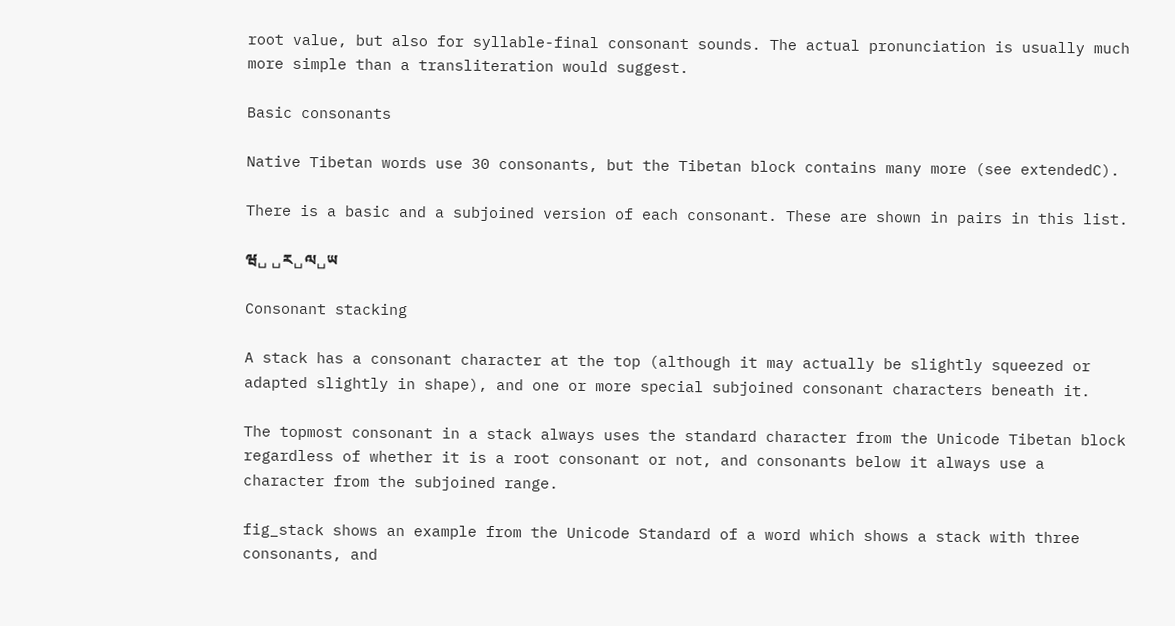root value, but also for syllable-final consonant sounds. The actual pronunciation is usually much more simple than a transliteration would suggest.

Basic consonants

Native Tibetan words use 30 consonants, but the Tibetan block contains many more (see extendedC).

There is a basic and a subjoined version of each consonant. These are shown in pairs in this list.

ཝ␣ ␣ར␣ལ␣ཡ

Consonant stacking

A stack has a consonant character at the top (although it may actually be slightly squeezed or adapted slightly in shape), and one or more special subjoined consonant characters beneath it.

The topmost consonant in a stack always uses the standard character from the Unicode Tibetan block regardless of whether it is a root consonant or not, and consonants below it always use a character from the subjoined range.

fig_stack shows an example from the Unicode Standard of a word which shows a stack with three consonants, and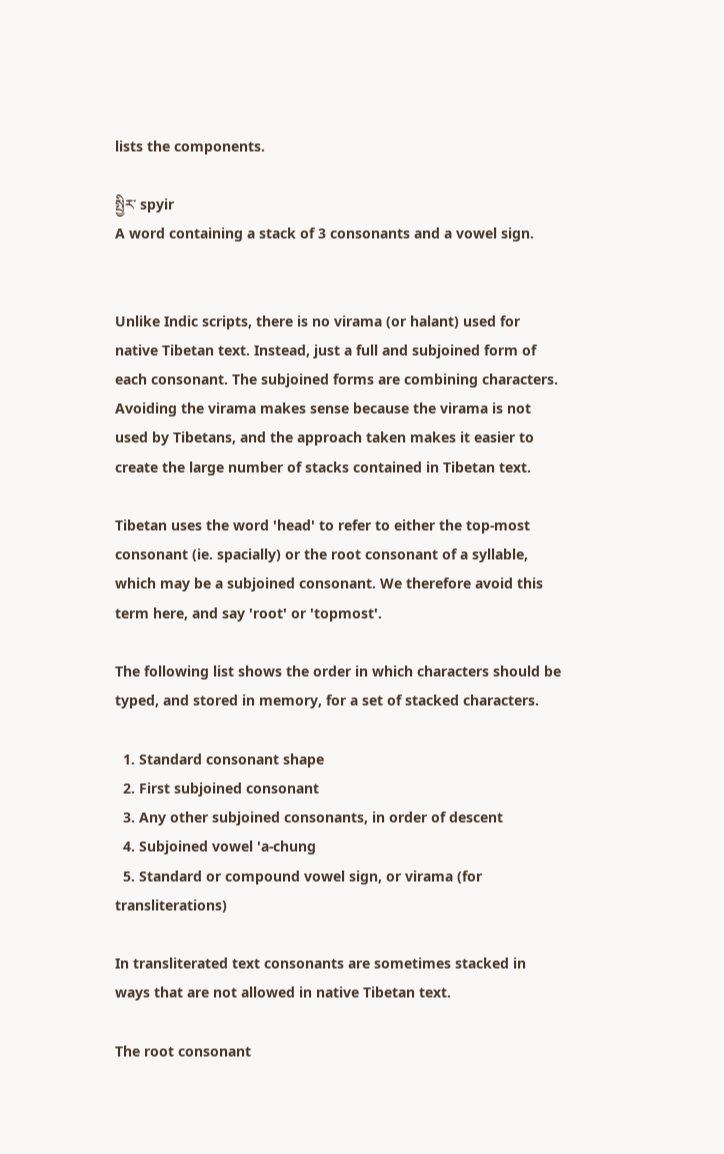lists the components.

སྤྱིར་ spyir
A word containing a stack of 3 consonants and a vowel sign.


Unlike Indic scripts, there is no virama (or halant) used for native Tibetan text. Instead, just a full and subjoined form of each consonant. The subjoined forms are combining characters. Avoiding the virama makes sense because the virama is not used by Tibetans, and the approach taken makes it easier to create the large number of stacks contained in Tibetan text.

Tibetan uses the word 'head' to refer to either the top-most consonant (ie. spacially) or the root consonant of a syllable, which may be a subjoined consonant. We therefore avoid this term here, and say 'root' or 'topmost'.

The following list shows the order in which characters should be typed, and stored in memory, for a set of stacked characters.

  1. Standard consonant shape
  2. First subjoined consonant
  3. Any other subjoined consonants, in order of descent
  4. Subjoined vowel 'a-chung
  5. Standard or compound vowel sign, or virama (for transliterations)

In transliterated text consonants are sometimes stacked in ways that are not allowed in native Tibetan text.

The root consonant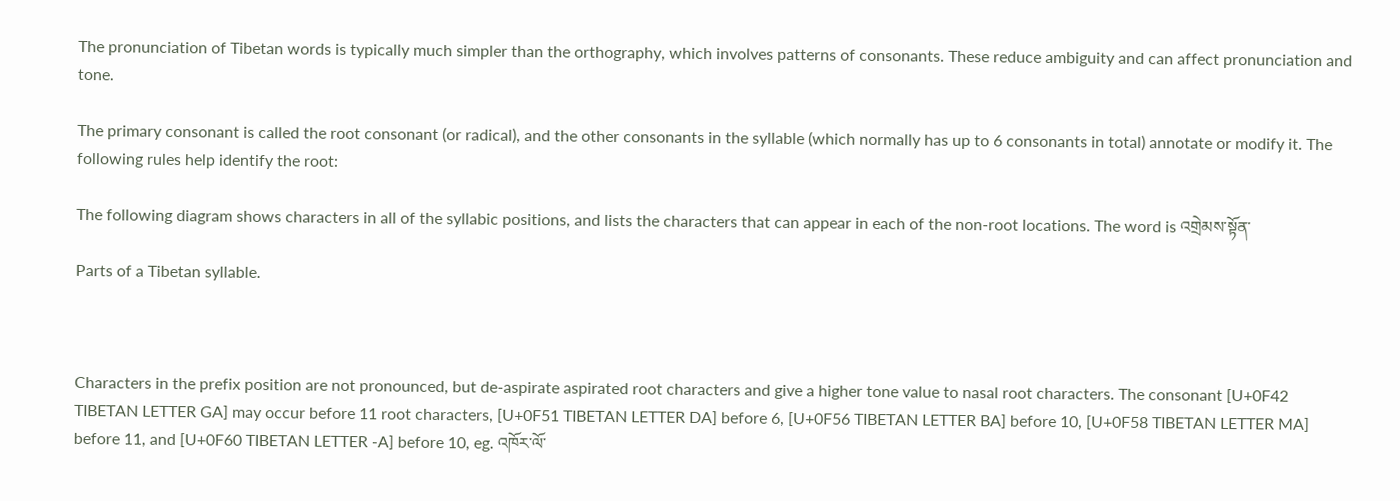The pronunciation of Tibetan words is typically much simpler than the orthography, which involves patterns of consonants. These reduce ambiguity and can affect pronunciation and tone.

The primary consonant is called the root consonant (or radical), and the other consonants in the syllable (which normally has up to 6 consonants in total) annotate or modify it. The following rules help identify the root:

The following diagram shows characters in all of the syllabic positions, and lists the characters that can appear in each of the non-root locations. The word is འགྲེམས་སྟོན་

Parts of a Tibetan syllable.



Characters in the prefix position are not pronounced, but de-aspirate aspirated root characters and give a higher tone value to nasal root characters. The consonant [U+0F42 TIBETAN LETTER GA] may occur before 11 root characters, [U+0F51 TIBETAN LETTER DA] before 6, [U+0F56 TIBETAN LETTER BA] before 10, [U+0F58 TIBETAN LETTER MA] before 11, and [U+0F60 TIBETAN LETTER -A] before 10, eg. འཁོར་ལོ་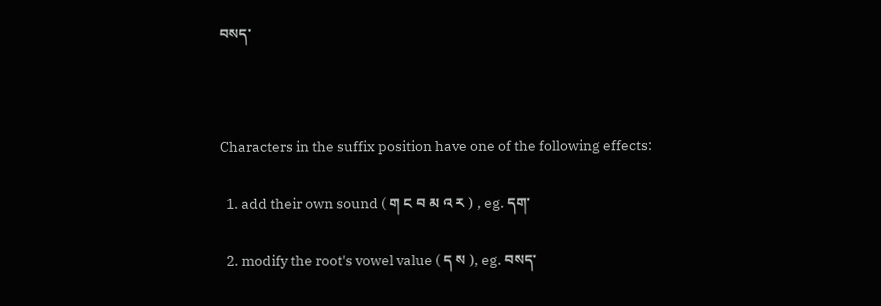བསད་



Characters in the suffix position have one of the following effects:

  1. add their own sound ( ག ང བ མ འ ར ) , eg. དག་

  2. modify the root's vowel value ( ད ས ), eg. བསད་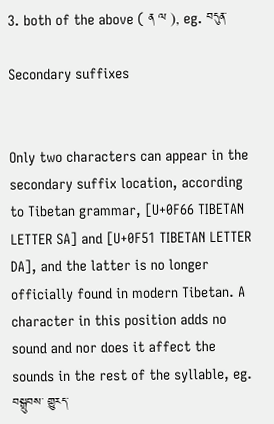3. both of the above ( ན ལ ), eg. བདུན་

Secondary suffixes


Only two characters can appear in the secondary suffix location, according to Tibetan grammar, [U+0F66 TIBETAN LETTER SA] and [U+0F51 TIBETAN LETTER DA], and the latter is no longer officially found in modern Tibetan. A character in this position adds no sound and nor does it affect the sounds in the rest of the syllable, eg. བསྒྲུབས་ གྱུརད་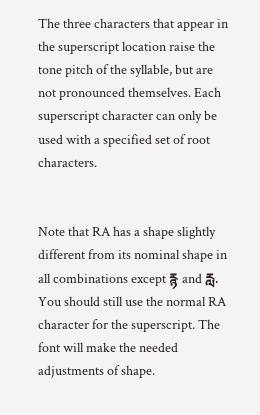The three characters that appear in the superscript location raise the tone pitch of the syllable, but are not pronounced themselves. Each superscript character can only be used with a specified set of root characters.


Note that RA has a shape slightly different from its nominal shape in all combinations except རྙ and རླ. You should still use the normal RA character for the superscript. The font will make the needed adjustments of shape.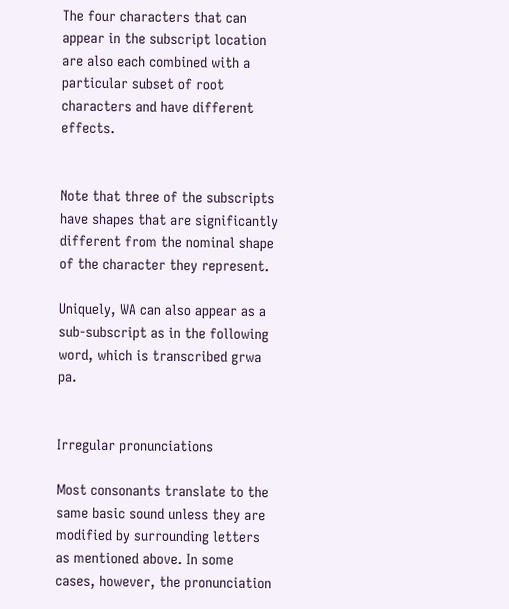The four characters that can appear in the subscript location are also each combined with a particular subset of root characters and have different effects.


Note that three of the subscripts have shapes that are significantly different from the nominal shape of the character they represent.

Uniquely, WA can also appear as a sub-subscript as in the following word, which is transcribed grwa pa.


Irregular pronunciations

Most consonants translate to the same basic sound unless they are modified by surrounding letters as mentioned above. In some cases, however, the pronunciation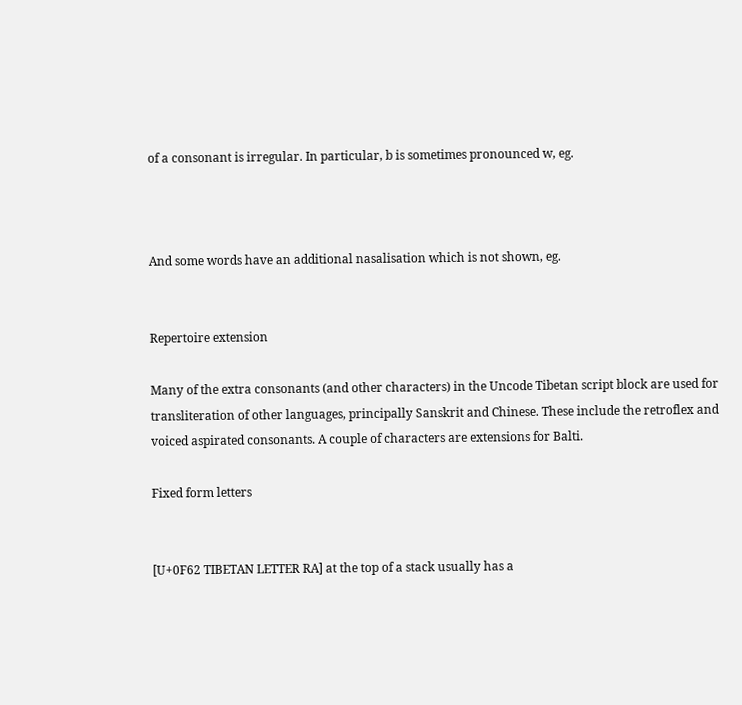of a consonant is irregular. In particular, b is sometimes pronounced w, eg.



And some words have an additional nasalisation which is not shown, eg.


Repertoire extension

Many of the extra consonants (and other characters) in the Uncode Tibetan script block are used for transliteration of other languages, principally Sanskrit and Chinese. These include the retroflex and voiced aspirated consonants. A couple of characters are extensions for Balti.

Fixed form letters


[U+0F62 TIBETAN LETTER RA] at the top of a stack usually has a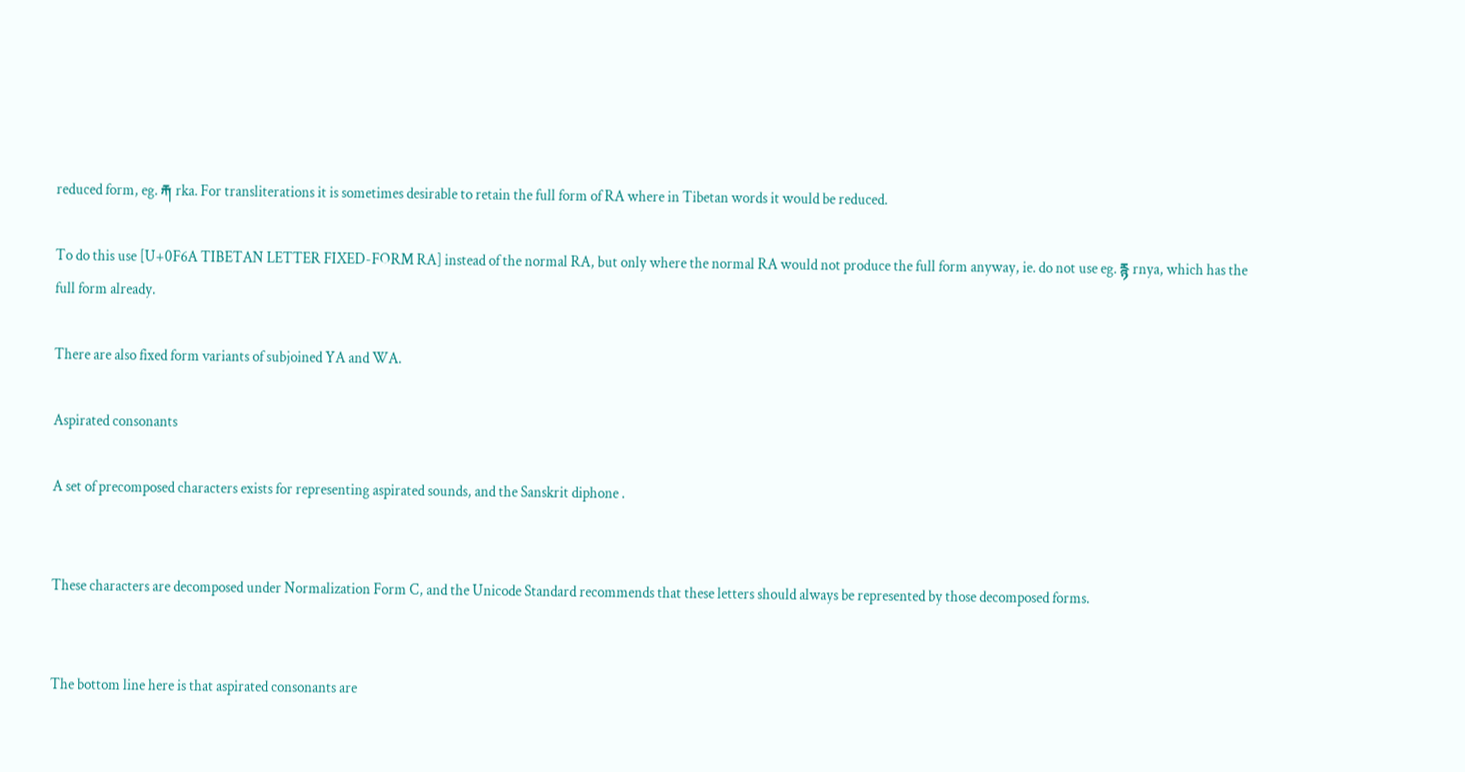reduced form, eg. རྐ rka. For transliterations it is sometimes desirable to retain the full form of RA where in Tibetan words it would be reduced.

To do this use [U+0F6A TIBETAN LETTER FIXED-FORM RA] instead of the normal RA, but only where the normal RA would not produce the full form anyway, ie. do not use eg. རྙ rnya, which has the full form already.

There are also fixed form variants of subjoined YA and WA.

Aspirated consonants

A set of precomposed characters exists for representing aspirated sounds, and the Sanskrit diphone .


These characters are decomposed under Normalization Form C, and the Unicode Standard recommends that these letters should always be represented by those decomposed forms.


The bottom line here is that aspirated consonants are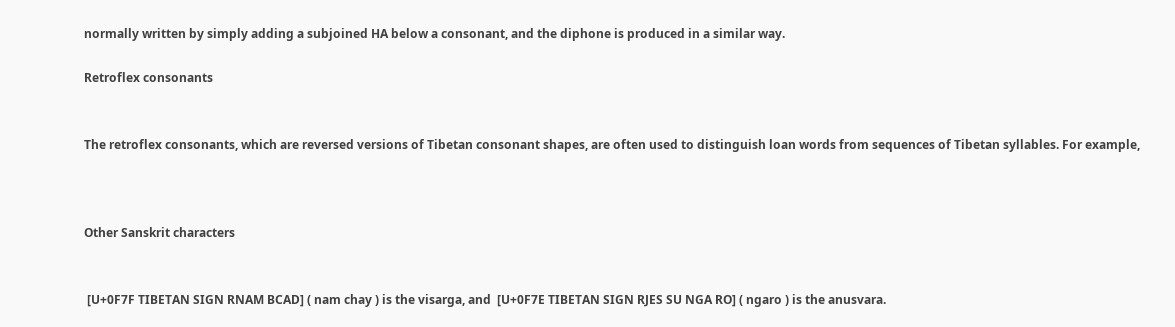normally written by simply adding a subjoined HA below a consonant, and the diphone is produced in a similar way.

Retroflex consonants


The retroflex consonants, which are reversed versions of Tibetan consonant shapes, are often used to distinguish loan words from sequences of Tibetan syllables. For example,



Other Sanskrit characters


 [U+0F7F TIBETAN SIGN RNAM BCAD] ( nam chay ) is the visarga, and  [U+0F7E TIBETAN SIGN RJES SU NGA RO] ( ngaro ) is the anusvara.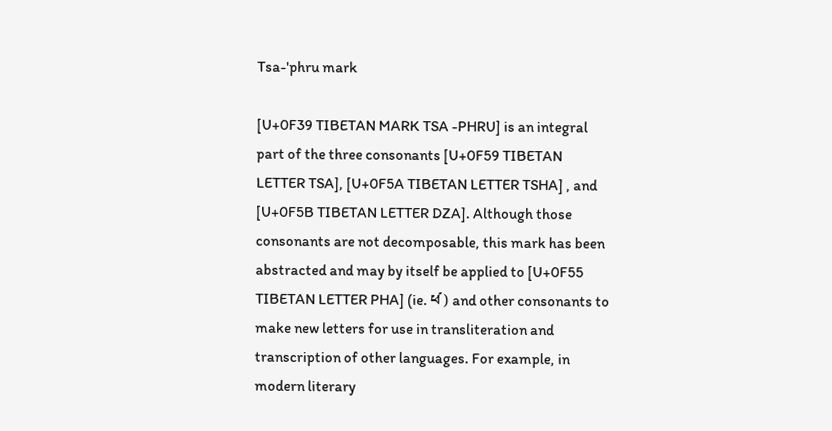Tsa-'phru mark

[U+0F39 TIBETAN MARK TSA -PHRU] is an integral part of the three consonants [U+0F59 TIBETAN LETTER TSA], [U+0F5A TIBETAN LETTER TSHA] , and [U+0F5B TIBETAN LETTER DZA]. Although those consonants are not decomposable, this mark has been abstracted and may by itself be applied to [U+0F55 TIBETAN LETTER PHA] (ie. ཕ༹) and other consonants to make new letters for use in transliteration and transcription of other languages. For example, in modern literary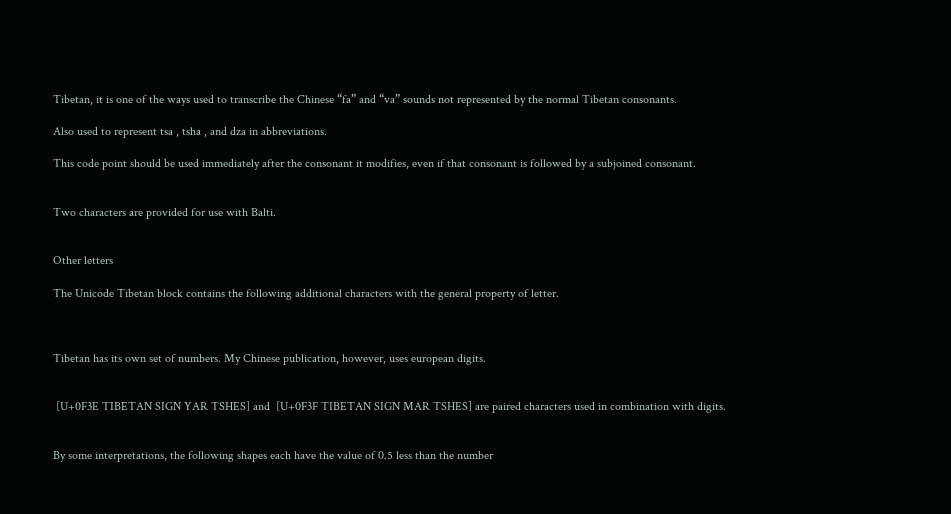Tibetan, it is one of the ways used to transcribe the Chinese “fa” and “va” sounds not represented by the normal Tibetan consonants.

Also used to represent tsa , tsha , and dza in abbreviations.

This code point should be used immediately after the consonant it modifies, even if that consonant is followed by a subjoined consonant.


Two characters are provided for use with Balti.


Other letters

The Unicode Tibetan block contains the following additional characters with the general property of letter.



Tibetan has its own set of numbers. My Chinese publication, however, uses european digits.


 [U+0F3E TIBETAN SIGN YAR TSHES] and  [U+0F3F TIBETAN SIGN MAR TSHES] are paired characters used in combination with digits.


By some interpretations, the following shapes each have the value of 0.5 less than the number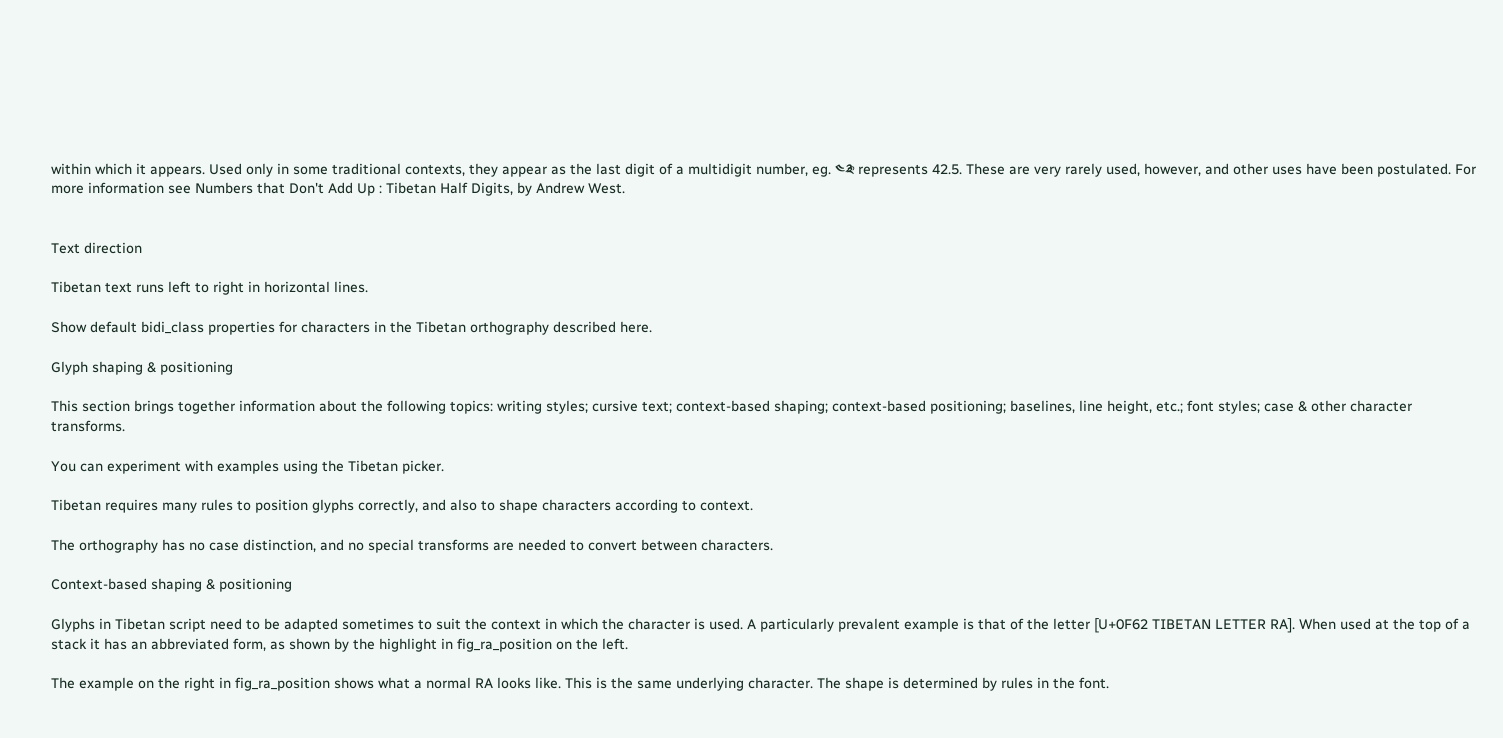within which it appears. Used only in some traditional contexts, they appear as the last digit of a multidigit number, eg. ༤༬ represents 42.5. These are very rarely used, however, and other uses have been postulated. For more information see Numbers that Don't Add Up : Tibetan Half Digits, by Andrew West.


Text direction

Tibetan text runs left to right in horizontal lines.

Show default bidi_class properties for characters in the Tibetan orthography described here.

Glyph shaping & positioning

This section brings together information about the following topics: writing styles; cursive text; context-based shaping; context-based positioning; baselines, line height, etc.; font styles; case & other character transforms.

You can experiment with examples using the Tibetan picker.

Tibetan requires many rules to position glyphs correctly, and also to shape characters according to context.

The orthography has no case distinction, and no special transforms are needed to convert between characters.

Context-based shaping & positioning

Glyphs in Tibetan script need to be adapted sometimes to suit the context in which the character is used. A particularly prevalent example is that of the letter [U+0F62 TIBETAN LETTER RA]. When used at the top of a stack it has an abbreviated form, as shown by the highlight in fig_ra_position on the left.

The example on the right in fig_ra_position shows what a normal RA looks like. This is the same underlying character. The shape is determined by rules in the font.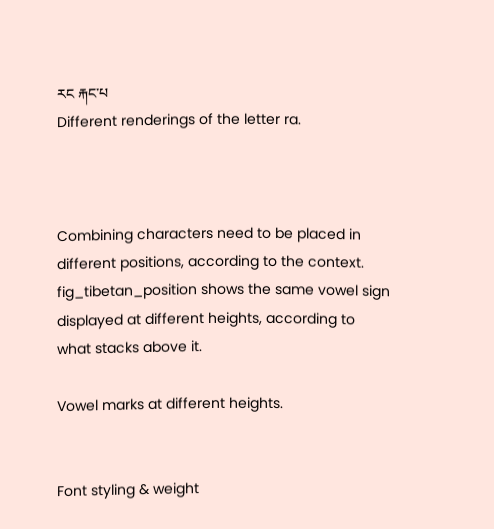རང རྐང་པ
Different renderings of the letter ra.



Combining characters need to be placed in different positions, according to the context. fig_tibetan_position shows the same vowel sign displayed at different heights, according to what stacks above it.

Vowel marks at different heights.


Font styling & weight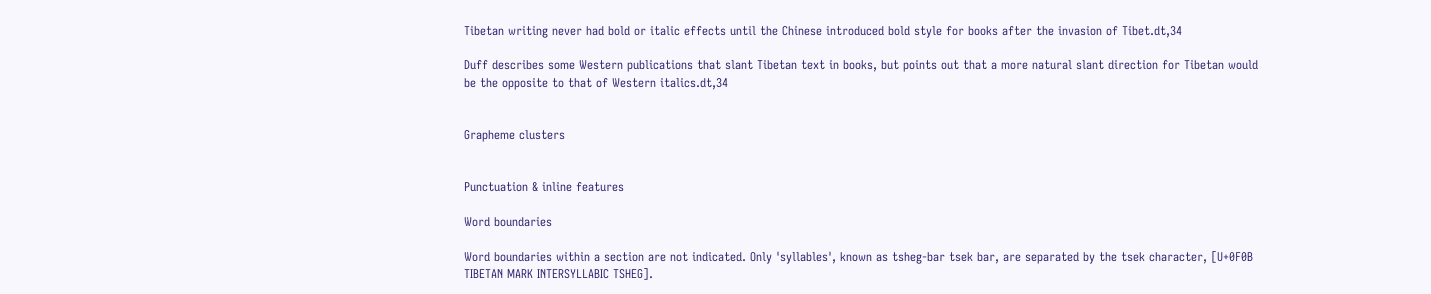Tibetan writing never had bold or italic effects until the Chinese introduced bold style for books after the invasion of Tibet.dt,34

Duff describes some Western publications that slant Tibetan text in books, but points out that a more natural slant direction for Tibetan would be the opposite to that of Western italics.dt,34


Grapheme clusters


Punctuation & inline features

Word boundaries

Word boundaries within a section are not indicated. Only 'syllables', known as tsheg-bar tsek bar, are separated by the tsek character, [U+0F0B TIBETAN MARK INTERSYLLABIC TSHEG].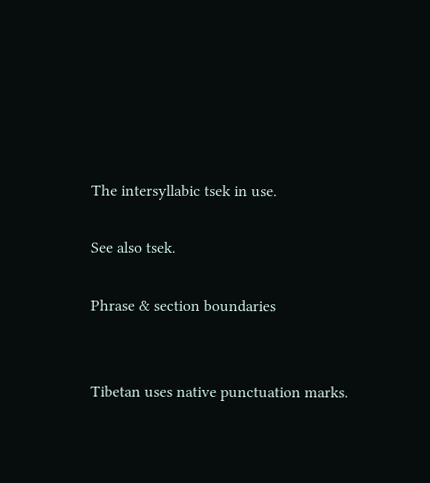The intersyllabic tsek in use.

See also tsek.

Phrase & section boundaries


Tibetan uses native punctuation marks.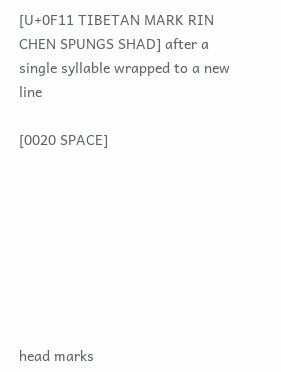[U+0F11 TIBETAN MARK RIN CHEN SPUNGS SHAD] after a single syllable wrapped to a new line

[0020 SPACE]








head marks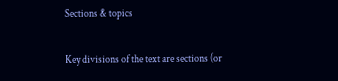Sections & topics

Key divisions of the text are sections (or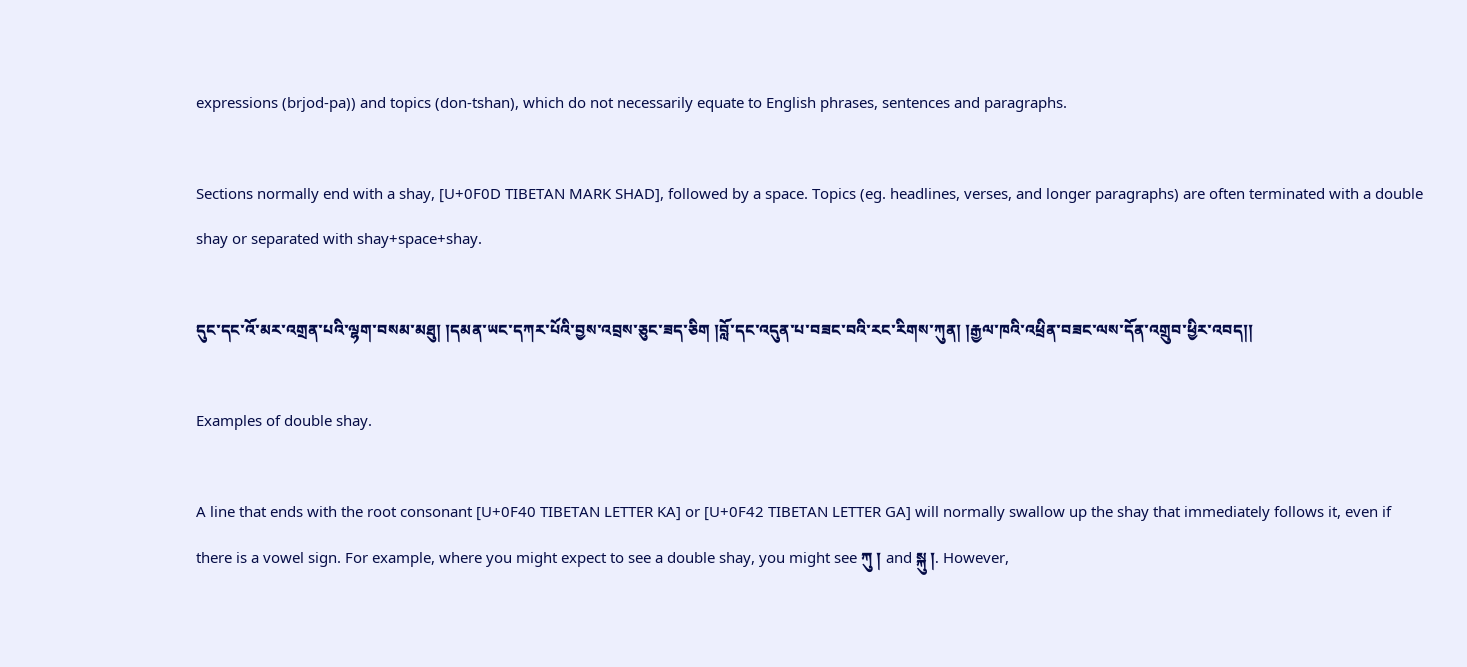expressions (brjod-pa)) and topics (don-tshan), which do not necessarily equate to English phrases, sentences and paragraphs.

Sections normally end with a shay, [U+0F0D TIBETAN MARK SHAD], followed by a space. Topics (eg. headlines, verses, and longer paragraphs) are often terminated with a double shay or separated with shay+space+shay.

དུང་དང་འོ་མར་འགྲན་པའི་ལྷག་བསམ་མཐུ། །དམན་ཡང་དཀར་པོའི་བྱས་འབྲས་ཅུང་ཟད་ཅིག །བློ་དང་འདུན་པ་བཟང་བའི་རང་རིགས་ཀུན། །རྒྱལ་ཁའི་འཕྲིན་བཟང་ལས་དོན་འགྲུབ་ཕྱིར་འབད།།

Examples of double shay.

A line that ends with the root consonant [U+0F40 TIBETAN LETTER KA] or [U+0F42 TIBETAN LETTER GA] will normally swallow up the shay that immediately follows it, even if there is a vowel sign. For example, where you might expect to see a double shay, you might see ཀུ ། and སྐུ །. However,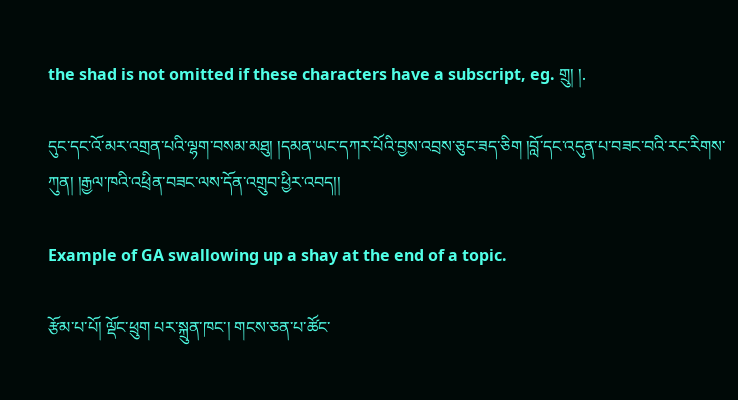the shad is not omitted if these characters have a subscript, eg. གྲུ། །.

དུང་དང་འོ་མར་འགྲན་པའི་ལྷག་བསམ་མཐུ། །དམན་ཡང་དཀར་པོའི་བྱས་འབྲས་ཅུང་ཟད་ཅིག །བློ་དང་འདུན་པ་བཟང་བའི་རང་རིགས་ཀུན། །རྒྱལ་ཁའི་འཕྲིན་བཟང་ལས་དོན་འགྲུབ་ཕྱིར་འབད།།

Example of GA swallowing up a shay at the end of a topic.

རྩོམ་པ་པོ། ལྡོང་ཕྲུག པར་སྐྲུན་ཁང་། གངས་ཅན་པ་ཚོང་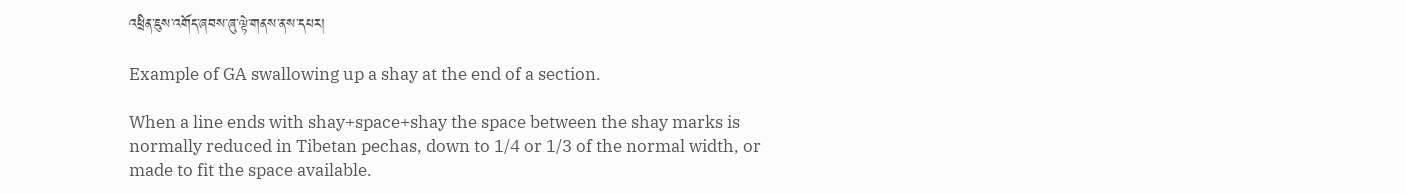འཕྲིན་ཇུས་འགོད་ཞབས་ཞུ་ལྟེ་གནས་ནས་དཔར།

Example of GA swallowing up a shay at the end of a section.

When a line ends with shay+space+shay the space between the shay marks is normally reduced in Tibetan pechas, down to 1/4 or 1/3 of the normal width, or made to fit the space available.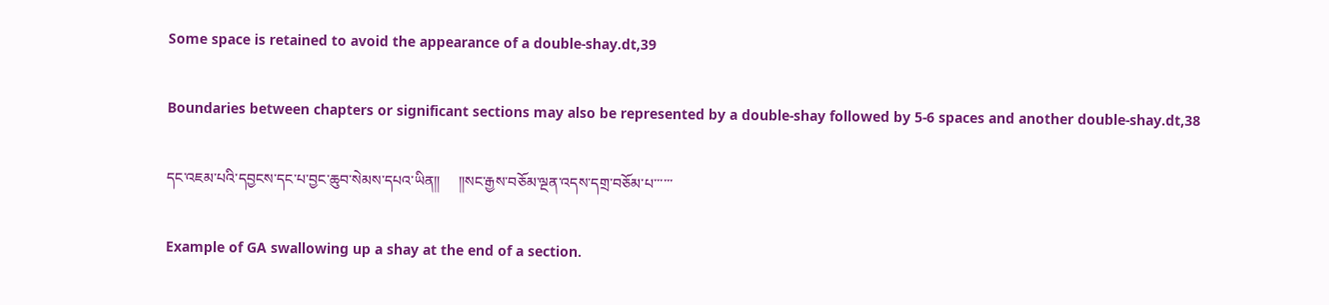Some space is retained to avoid the appearance of a double-shay.dt,39

Boundaries between chapters or significant sections may also be represented by a double-shay followed by 5-6 spaces and another double-shay.dt,38

དང་འཇམ་པའི་དབྱངས་དང་པ་བྱང་ཆུབ་སེམས་དཔའ་ཡིན༎     ༎སང་རྒྱས་བཅོམ་ལྔན་འདས་དགྲ་བཅོམ་པ་་་་་་

Example of GA swallowing up a shay at the end of a section.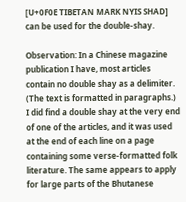[U+0F0E TIBETAN MARK NYIS SHAD] can be used for the double-shay.

Observation: In a Chinese magazine publication I have, most articles contain no double shay as a delimiter. (The text is formatted in paragraphs.) I did find a double shay at the very end of one of the articles, and it was used at the end of each line on a page containing some verse-formatted folk literature. The same appears to apply for large parts of the Bhutanese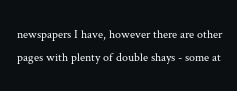newspapers I have, however there are other pages with plenty of double shays - some at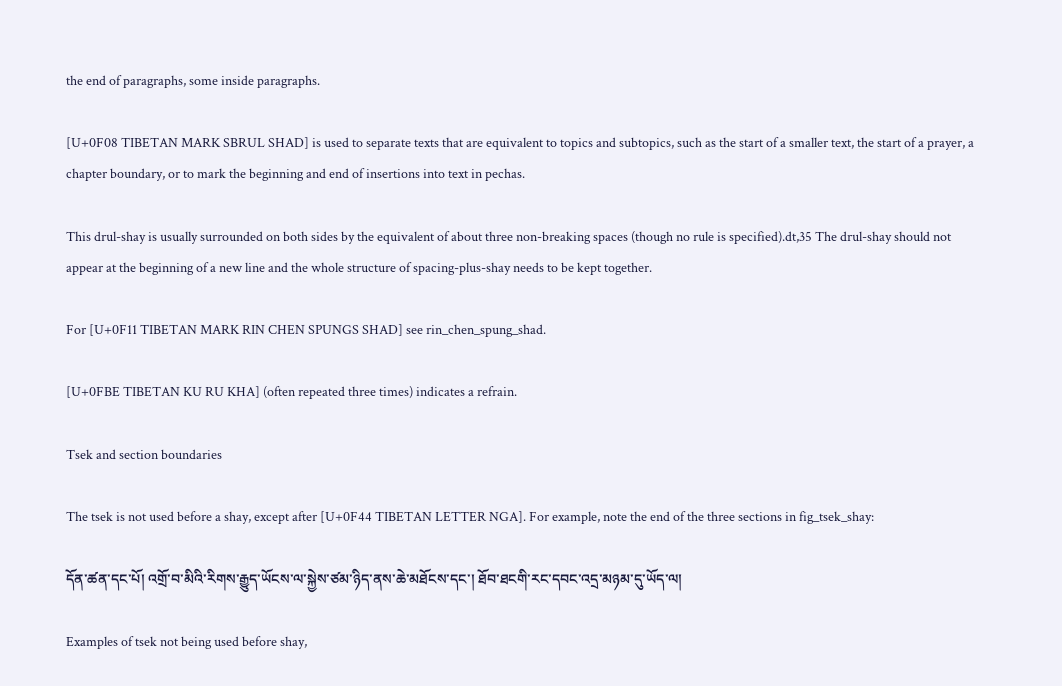the end of paragraphs, some inside paragraphs.

[U+0F08 TIBETAN MARK SBRUL SHAD] is used to separate texts that are equivalent to topics and subtopics, such as the start of a smaller text, the start of a prayer, a chapter boundary, or to mark the beginning and end of insertions into text in pechas.

This drul-shay is usually surrounded on both sides by the equivalent of about three non-breaking spaces (though no rule is specified).dt,35 The drul-shay should not appear at the beginning of a new line and the whole structure of spacing-plus-shay needs to be kept together.

For [U+0F11 TIBETAN MARK RIN CHEN SPUNGS SHAD] see rin_chen_spung_shad.

[U+0FBE TIBETAN KU RU KHA] (often repeated three times) indicates a refrain.

Tsek and section boundaries

The tsek is not used before a shay, except after [U+0F44 TIBETAN LETTER NGA]. For example, note the end of the three sections in fig_tsek_shay:

དོན་ཚན་དང་པོ། འགྲོ་བ་མིའི་རིགས་རྒྱུད་ཡོངས་ལ་སྐྱེས་ཙམ་ཉིད་ནས་ཆེ་མཐོངས་དང་། ཐོབ་ཐངགི་རང་དབང་འདྲ་མཉམ་དུ་ཡོད་ལ།

Examples of tsek not being used before shay,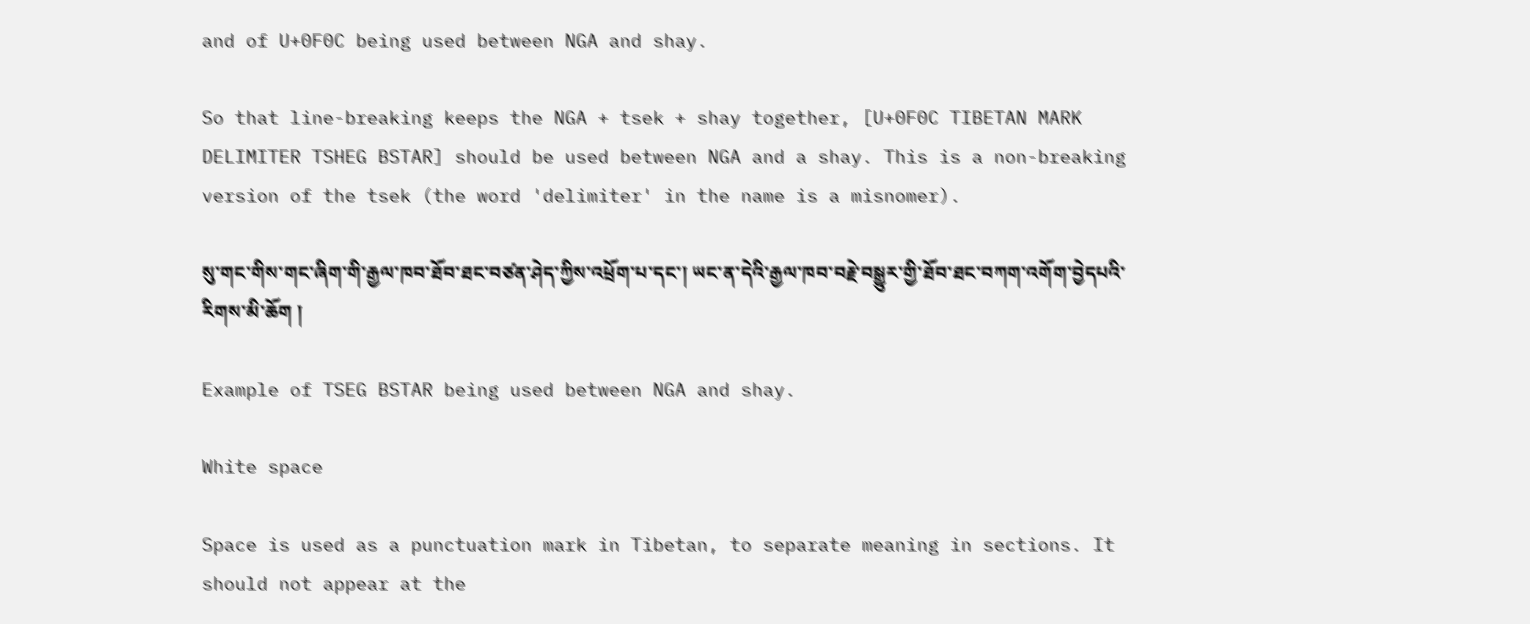and of U+0F0C being used between NGA and shay.

So that line-breaking keeps the NGA + tsek + shay together, [U+0F0C TIBETAN MARK DELIMITER TSHEG BSTAR] should be used between NGA and a shay. This is a non-breaking version of the tsek (the word 'delimiter' in the name is a misnomer).

སུ་གང་གིས་གང་ཞིག་གི་རྒྱལ་ཁབ་ཐོབ་ཐང་བཙན་ཤེད་ཀྱིས་འཕྲོག་པ་དང་། ཡང་ན་དེའི་རྒྱལ་ཁབ་བརྗེ་བསྒྱུར་གྱི་ཐོབ་ཐང་བཀག་འགོག་བྱེདཔའི་རིགས་མི་ཆོག །

Example of TSEG BSTAR being used between NGA and shay.

White space

Space is used as a punctuation mark in Tibetan, to separate meaning in sections. It should not appear at the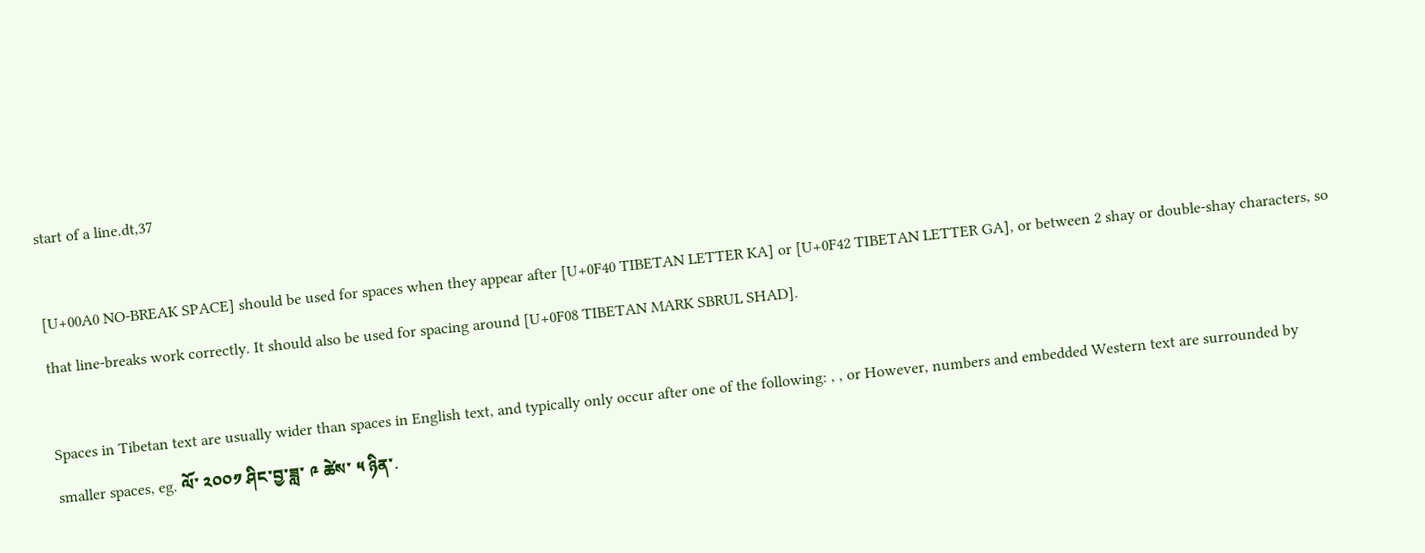start of a line.dt,37

[U+00A0 NO-BREAK SPACE] should be used for spaces when they appear after [U+0F40 TIBETAN LETTER KA] or [U+0F42 TIBETAN LETTER GA], or between 2 shay or double-shay characters, so that line-breaks work correctly. It should also be used for spacing around [U+0F08 TIBETAN MARK SBRUL SHAD].

Spaces in Tibetan text are usually wider than spaces in English text, and typically only occur after one of the following: , , or However, numbers and embedded Western text are surrounded by smaller spaces, eg. ལོ་ ༢༠༠༡ ཤིང་བྱ་ཟླ་ ༩ ཚེས་ ༥ ཉིན་.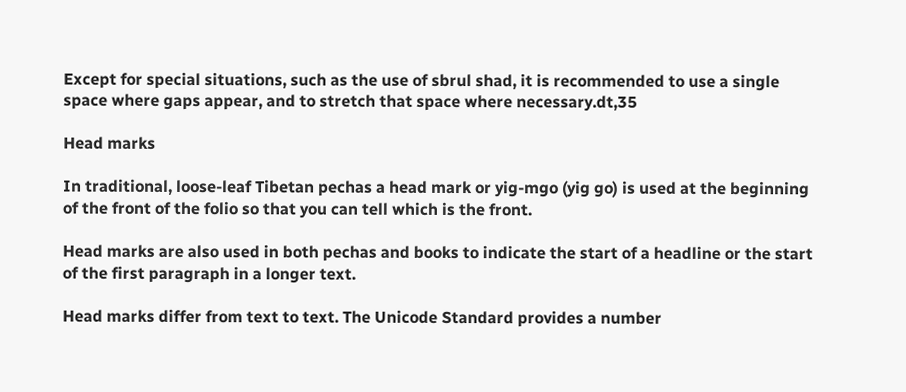Except for special situations, such as the use of sbrul shad, it is recommended to use a single space where gaps appear, and to stretch that space where necessary.dt,35

Head marks

In traditional, loose-leaf Tibetan pechas a head mark or yig-mgo (yig go) is used at the beginning of the front of the folio so that you can tell which is the front.

Head marks are also used in both pechas and books to indicate the start of a headline or the start of the first paragraph in a longer text.

Head marks differ from text to text. The Unicode Standard provides a number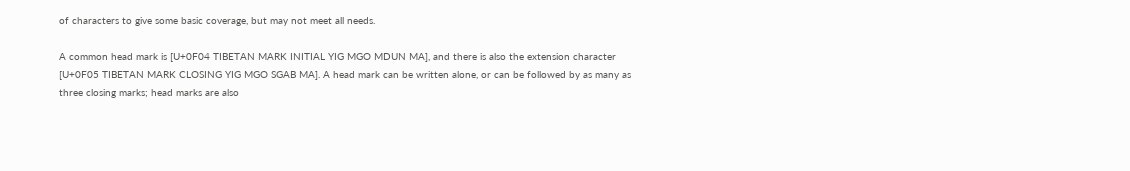of characters to give some basic coverage, but may not meet all needs.

A common head mark is [U+0F04 TIBETAN MARK INITIAL YIG MGO MDUN MA], and there is also the extension character [U+0F05 TIBETAN MARK CLOSING YIG MGO SGAB MA]. A head mark can be written alone, or can be followed by as many as three closing marks; head marks are also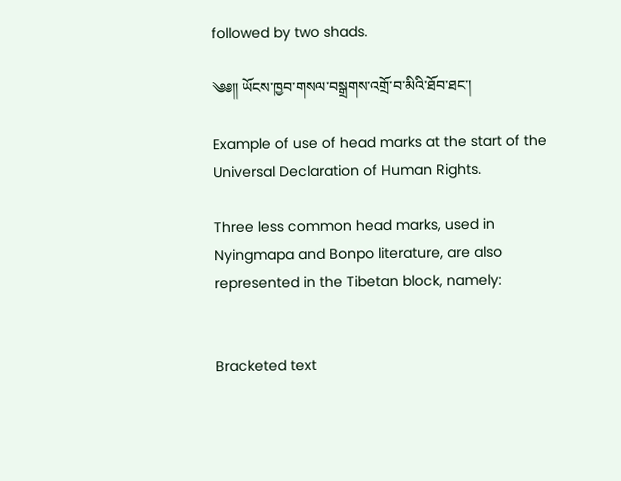followed by two shads.

༄༅༎ ཡོངས་ཁྱབ་གསལ་བསྒྲགས་འགྲོ་བ་མིའི་ཐོབ་ཐང་།

Example of use of head marks at the start of the Universal Declaration of Human Rights.

Three less common head marks, used in Nyingmapa and Bonpo literature, are also represented in the Tibetan block, namely:


Bracketed text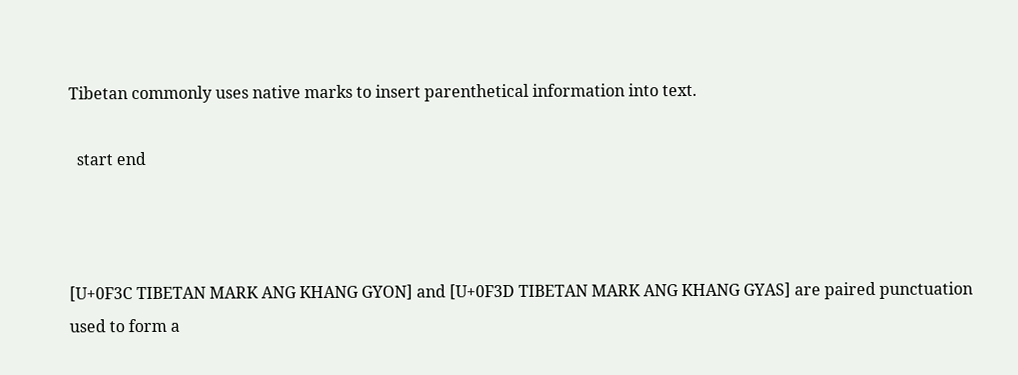Tibetan commonly uses native marks to insert parenthetical information into text.

  start end



[U+0F3C TIBETAN MARK ANG KHANG GYON] and [U+0F3D TIBETAN MARK ANG KHANG GYAS] are paired punctuation used to form a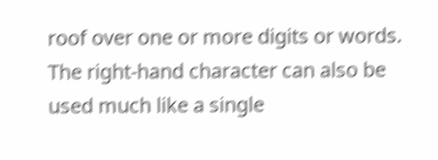roof over one or more digits or words. The right-hand character can also be used much like a single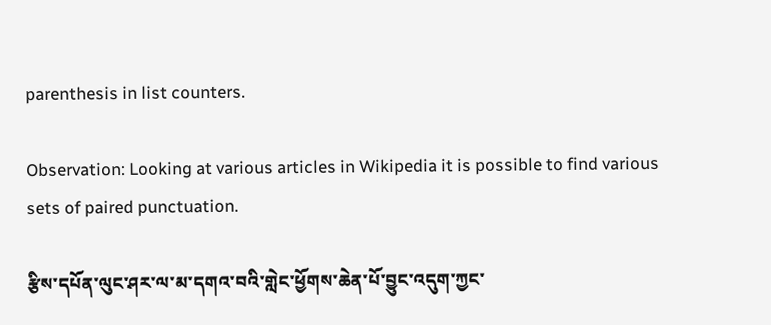parenthesis in list counters.

Observation: Looking at various articles in Wikipedia it is possible to find various sets of paired punctuation.

རྩིས་དཔོན་ལུང་ཤར་ལ་མ་དགའ་བའི་གླེང་ཕྱོགས་ཆེན་པོ་བྱུང་འདུག་ཀྱང་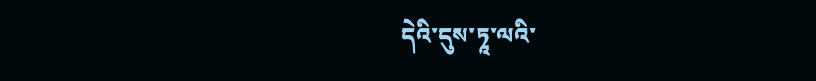དེའི་དུས་ཏཱ་ལའི་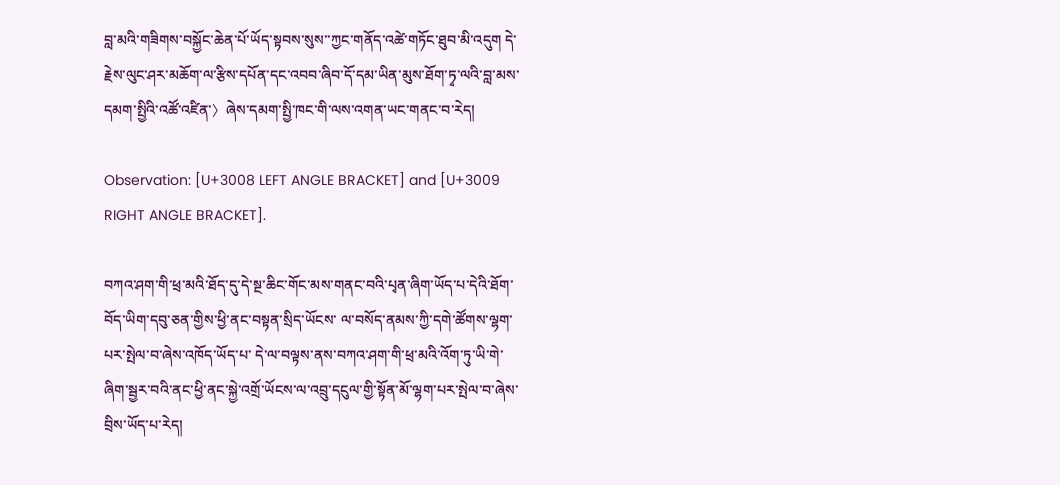བླ་མའི་གཟིགས་བསྐྱོང་ཆེན་པོ་ཡོད་སྟབས་སུས་་ཀྱང་གནོད་འཚེ་གཏོང་ཐུབ་མི་འདུག དེ་རྗེས་ལུང་ཤར་མཆོག་ལ་རྩིས་དཔོན་དང་འབབ་ཞིབ་དོ་དམ་ཡིན་མུས་ཐོག་ཏྭ་ལའི་བླ་མས་དམག་སྤྱིའི་འཚོ་འཛིན་〉ཞེས་དམག་སྤྱི་ཁང་གི་ལས་འགན་ཡང་གནང་བ་རེད།

Observation: [U+3008 LEFT ANGLE BRACKET] and [U+3009 RIGHT ANGLE BRACKET].

བཀའ་ཤག་གི་ཕྲ་མའི་ཐོད་དུ་དེ་སྔ་ཆིང་གོང་མས་གནང་བའི་པྭན་ཞིག་ཡོད་པ་དེའི་ཐོག་བོད་ཡིག་དབུ་ཅན་གྱིས་ཕྱི་ནང་བསྟན་སྲིད་ཡོངས་ ལ་བསོད་ནམས་ཀྱི་དགེ་ཚོགས་ལྷག་པར་སྤེལ་བ་ཞེས་འཁོད་ཡོད་པ་ དེ་ལ་བལྟས་ནས་བཀའ་ཤག་གི་ཕྲ་མའི་འོག་ཏུ་ཡི་གེ་ཞིག་སྦྱར་བའི་ནང་ཕྱི་ནང་སྐྱེ་འགྲོ་ཡོངས་ལ་འབྲུ་དངུལ་གྱི་སྟོན་མོ་ལྷག་པར་སྤེལ་བ་ཞེས་བྲིས་ཡོད་པ་རེད།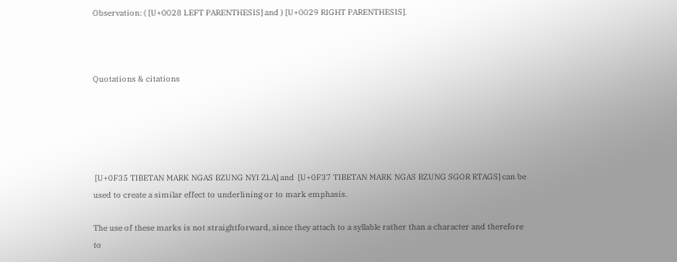Observation: ( [U+0028 LEFT PARENTHESIS] and ) [U+0029 RIGHT PARENTHESIS].



Quotations & citations





 [U+0F35 TIBETAN MARK NGAS BZUNG NYI ZLA] and  [U+0F37 TIBETAN MARK NGAS BZUNG SGOR RTAGS] can be used to create a similar effect to underlining or to mark emphasis.

The use of these marks is not straightforward, since they attach to a syllable rather than a character and therefore to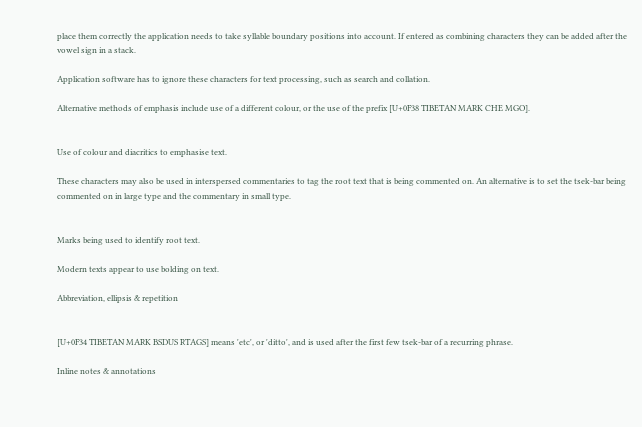place them correctly the application needs to take syllable boundary positions into account. If entered as combining characters they can be added after the vowel sign in a stack.

Application software has to ignore these characters for text processing, such as search and collation.

Alternative methods of emphasis include use of a different colour, or the use of the prefix [U+0F38 TIBETAN MARK CHE MGO].


Use of colour and diacritics to emphasise text.

These characters may also be used in interspersed commentaries to tag the root text that is being commented on. An alternative is to set the tsek-bar being commented on in large type and the commentary in small type.


Marks being used to identify root text.

Modern texts appear to use bolding on text.

Abbreviation, ellipsis & repetition


[U+0F34 TIBETAN MARK BSDUS RTAGS] means 'etc', or 'ditto', and is used after the first few tsek-bar of a recurring phrase.

Inline notes & annotations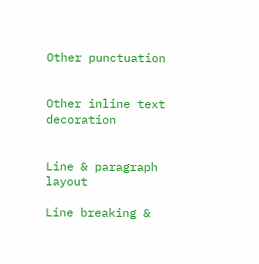Other punctuation


Other inline text decoration


Line & paragraph layout

Line breaking &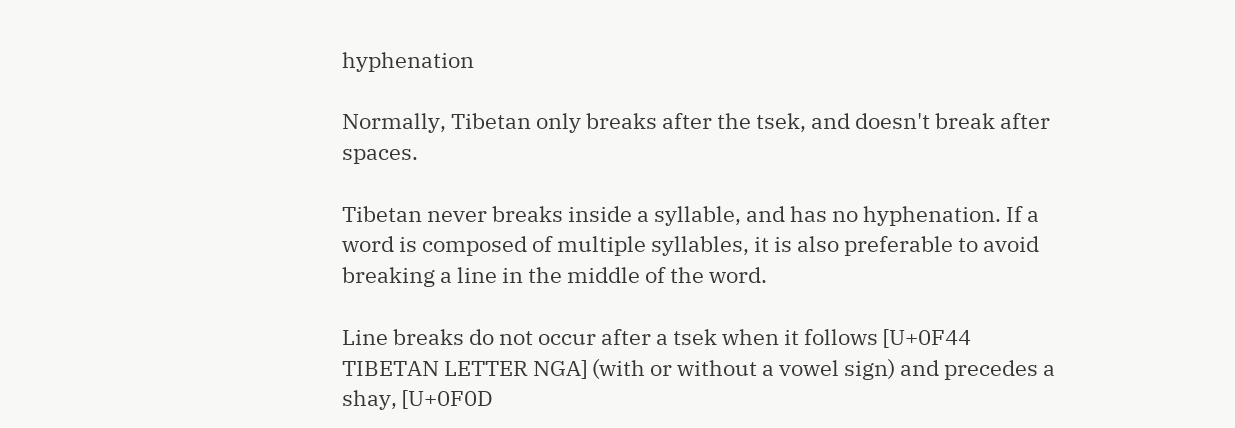hyphenation

Normally, Tibetan only breaks after the tsek, and doesn't break after spaces.

Tibetan never breaks inside a syllable, and has no hyphenation. If a word is composed of multiple syllables, it is also preferable to avoid breaking a line in the middle of the word.

Line breaks do not occur after a tsek when it follows [U+0F44 TIBETAN LETTER NGA] (with or without a vowel sign) and precedes a shay, [U+0F0D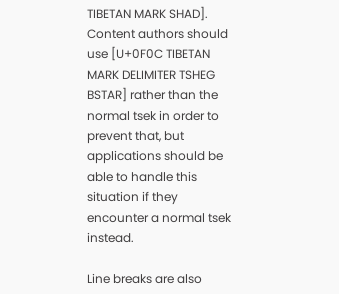TIBETAN MARK SHAD]. Content authors should use [U+0F0C TIBETAN MARK DELIMITER TSHEG BSTAR] rather than the normal tsek in order to prevent that, but applications should be able to handle this situation if they encounter a normal tsek instead.

Line breaks are also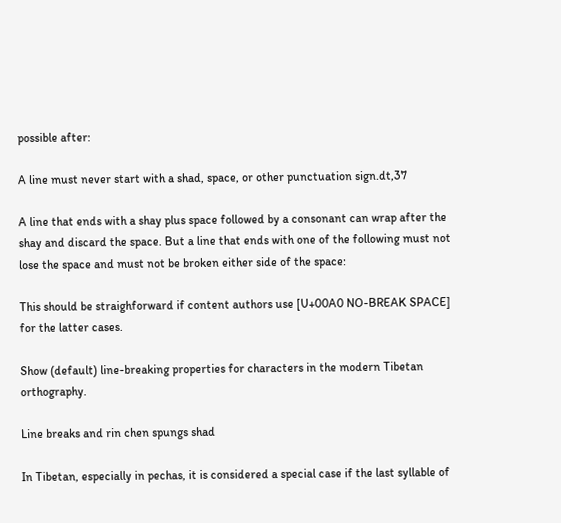possible after:

A line must never start with a shad, space, or other punctuation sign.dt,37

A line that ends with a shay plus space followed by a consonant can wrap after the shay and discard the space. But a line that ends with one of the following must not lose the space and must not be broken either side of the space:

This should be straighforward if content authors use [U+00A0 NO-BREAK SPACE] for the latter cases.

Show (default) line-breaking properties for characters in the modern Tibetan orthography.

Line breaks and rin chen spungs shad

In Tibetan, especially in pechas, it is considered a special case if the last syllable of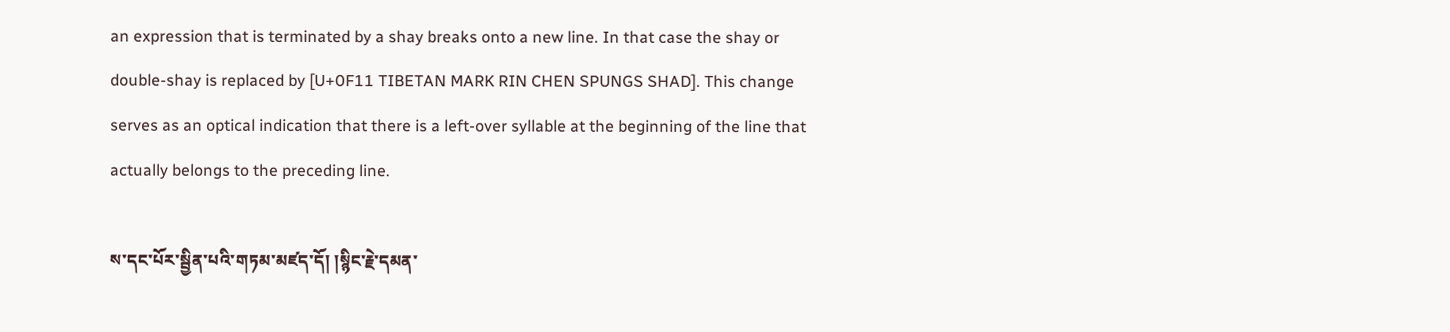an expression that is terminated by a shay breaks onto a new line. In that case the shay or double-shay is replaced by [U+0F11 TIBETAN MARK RIN CHEN SPUNGS SHAD]. This change serves as an optical indication that there is a left-over syllable at the beginning of the line that actually belongs to the preceding line.

ས་དང་པོར་སྦྱིན་པའི་གཏམ་མཛད་དོ། །སྙིང་རྗེ་དམན་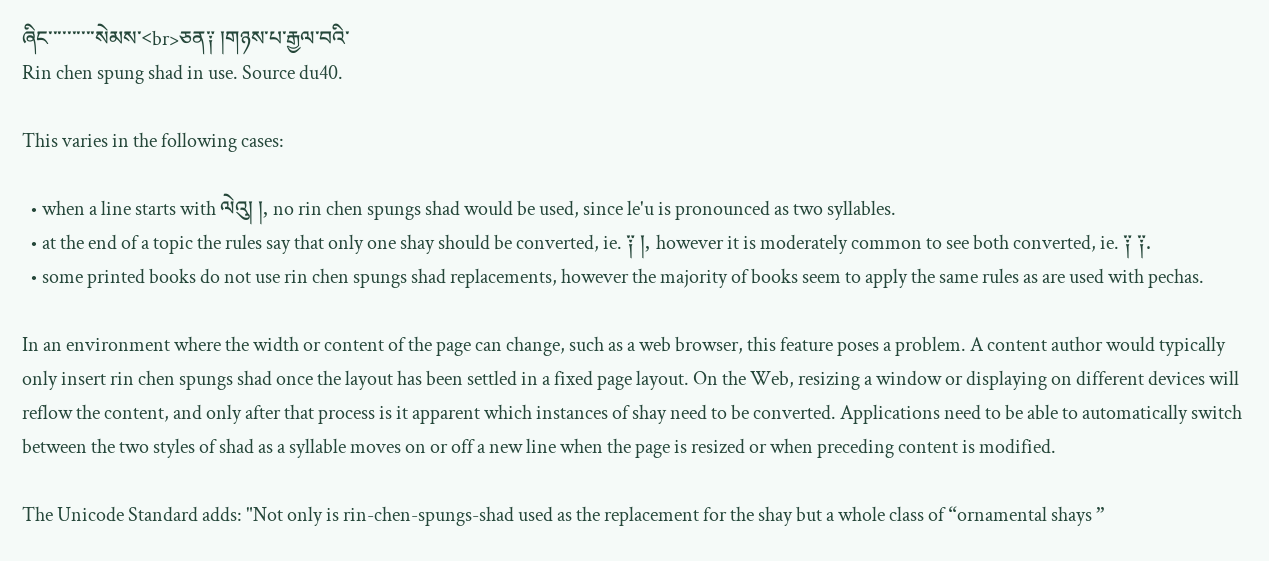ཞིང་་་་་་་་་་སེམས་<br>ཅན༑ །གཉས་པ་རྒྱལ་བའི་
Rin chen spung shad in use. Source du40.

This varies in the following cases:

  • when a line starts with ལེའུ། །, no rin chen spungs shad would be used, since le'u is pronounced as two syllables.
  • at the end of a topic the rules say that only one shay should be converted, ie. ༑ །, however it is moderately common to see both converted, ie. ༑ ༑.
  • some printed books do not use rin chen spungs shad replacements, however the majority of books seem to apply the same rules as are used with pechas.

In an environment where the width or content of the page can change, such as a web browser, this feature poses a problem. A content author would typically only insert rin chen spungs shad once the layout has been settled in a fixed page layout. On the Web, resizing a window or displaying on different devices will reflow the content, and only after that process is it apparent which instances of shay need to be converted. Applications need to be able to automatically switch between the two styles of shad as a syllable moves on or off a new line when the page is resized or when preceding content is modified.

The Unicode Standard adds: "Not only is rin-chen-spungs-shad used as the replacement for the shay but a whole class of “ornamental shays ”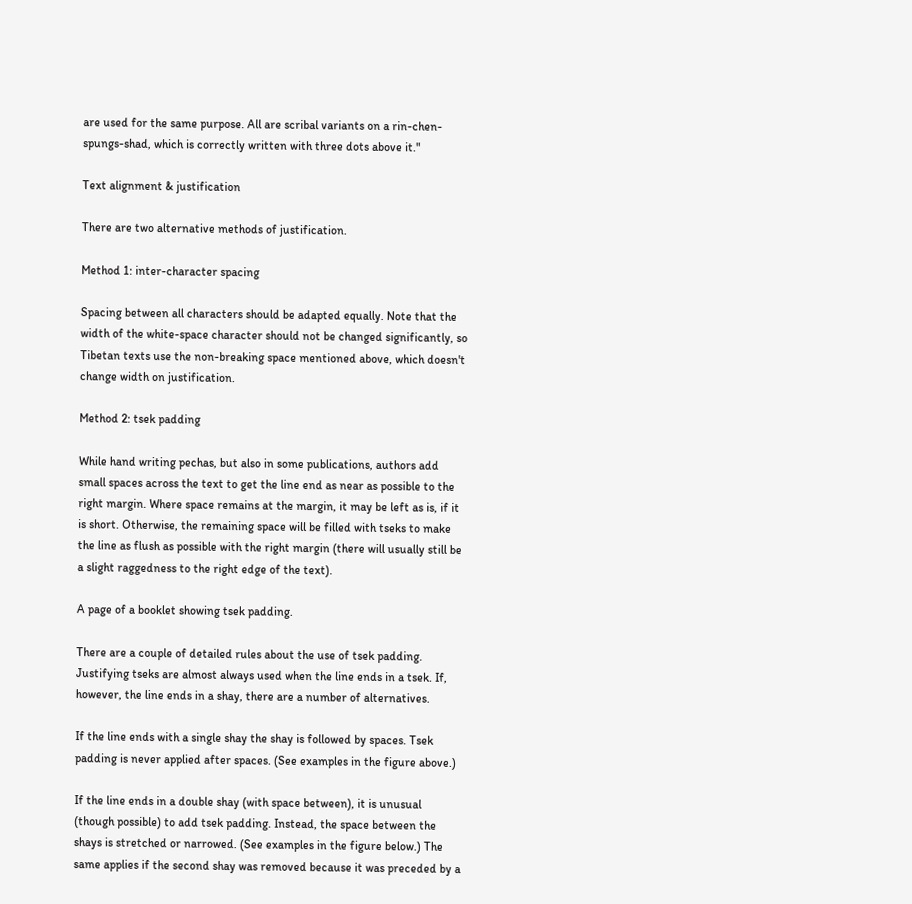are used for the same purpose. All are scribal variants on a rin-chen-spungs-shad, which is correctly written with three dots above it."

Text alignment & justification

There are two alternative methods of justification.

Method 1: inter-character spacing

Spacing between all characters should be adapted equally. Note that the width of the white-space character should not be changed significantly, so Tibetan texts use the non-breaking space mentioned above, which doesn't change width on justification.

Method 2: tsek padding

While hand writing pechas, but also in some publications, authors add small spaces across the text to get the line end as near as possible to the right margin. Where space remains at the margin, it may be left as is, if it is short. Otherwise, the remaining space will be filled with tseks to make the line as flush as possible with the right margin (there will usually still be a slight raggedness to the right edge of the text).

A page of a booklet showing tsek padding.

There are a couple of detailed rules about the use of tsek padding. Justifying tseks are almost always used when the line ends in a tsek. If, however, the line ends in a shay, there are a number of alternatives.

If the line ends with a single shay the shay is followed by spaces. Tsek padding is never applied after spaces. (See examples in the figure above.)

If the line ends in a double shay (with space between), it is unusual (though possible) to add tsek padding. Instead, the space between the shays is stretched or narrowed. (See examples in the figure below.) The same applies if the second shay was removed because it was preceded by a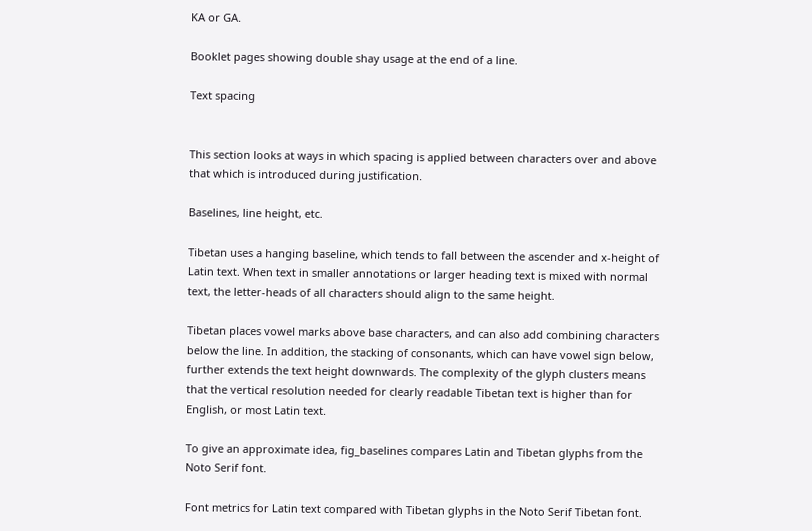KA or GA.

Booklet pages showing double shay usage at the end of a line.

Text spacing


This section looks at ways in which spacing is applied between characters over and above that which is introduced during justification.

Baselines, line height, etc.

Tibetan uses a hanging baseline, which tends to fall between the ascender and x-height of Latin text. When text in smaller annotations or larger heading text is mixed with normal text, the letter-heads of all characters should align to the same height.

Tibetan places vowel marks above base characters, and can also add combining characters below the line. In addition, the stacking of consonants, which can have vowel sign below, further extends the text height downwards. The complexity of the glyph clusters means that the vertical resolution needed for clearly readable Tibetan text is higher than for English, or most Latin text.

To give an approximate idea, fig_baselines compares Latin and Tibetan glyphs from the Noto Serif font.

Font metrics for Latin text compared with Tibetan glyphs in the Noto Serif Tibetan font.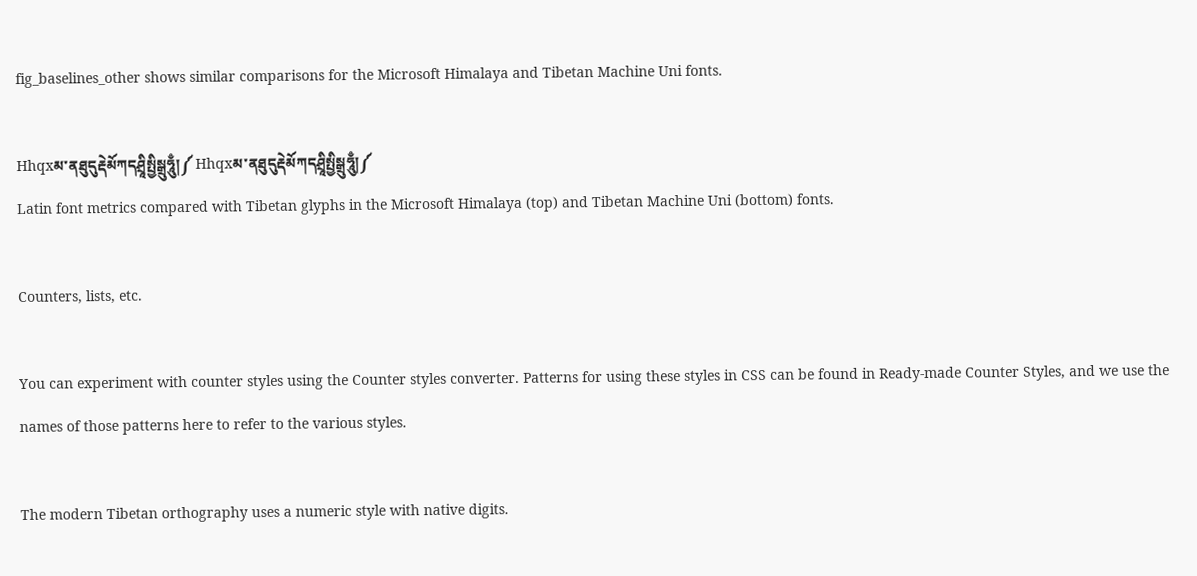fig_baselines_other shows similar comparisons for the Microsoft Himalaya and Tibetan Machine Uni fonts.

Hhqxམ་ནཐུདུརྡེམོཀདཤྲཱིསྤྱིསྒྲུཧཱུྃ།༼ Hhqxམ་ནཐུདུརྡེམོཀདཤྲཱིསྤྱིསྒྲུཧཱུྃ།༼
Latin font metrics compared with Tibetan glyphs in the Microsoft Himalaya (top) and Tibetan Machine Uni (bottom) fonts.

Counters, lists, etc.

You can experiment with counter styles using the Counter styles converter. Patterns for using these styles in CSS can be found in Ready-made Counter Styles, and we use the names of those patterns here to refer to the various styles.

The modern Tibetan orthography uses a numeric style with native digits.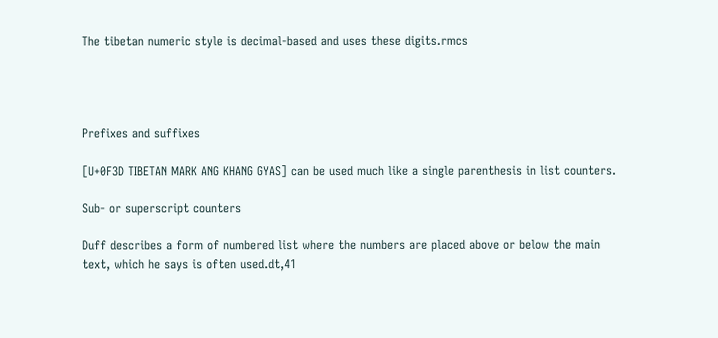The tibetan numeric style is decimal-based and uses these digits.rmcs




Prefixes and suffixes

[U+0F3D TIBETAN MARK ANG KHANG GYAS] can be used much like a single parenthesis in list counters.

Sub- or superscript counters

Duff describes a form of numbered list where the numbers are placed above or below the main text, which he says is often used.dt,41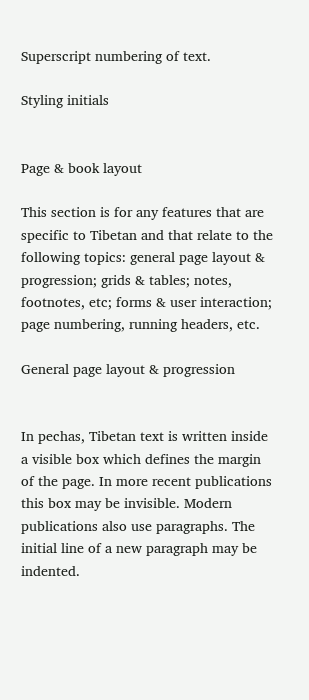Superscript numbering of text.

Styling initials


Page & book layout

This section is for any features that are specific to Tibetan and that relate to the following topics: general page layout & progression; grids & tables; notes, footnotes, etc; forms & user interaction; page numbering, running headers, etc.

General page layout & progression


In pechas, Tibetan text is written inside a visible box which defines the margin of the page. In more recent publications this box may be invisible. Modern publications also use paragraphs. The initial line of a new paragraph may be indented.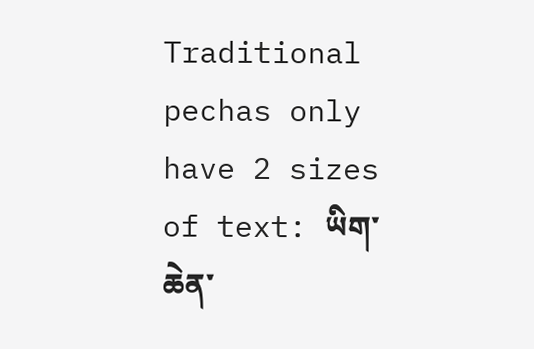Traditional pechas only have 2 sizes of text: ཡིག་ཆེན་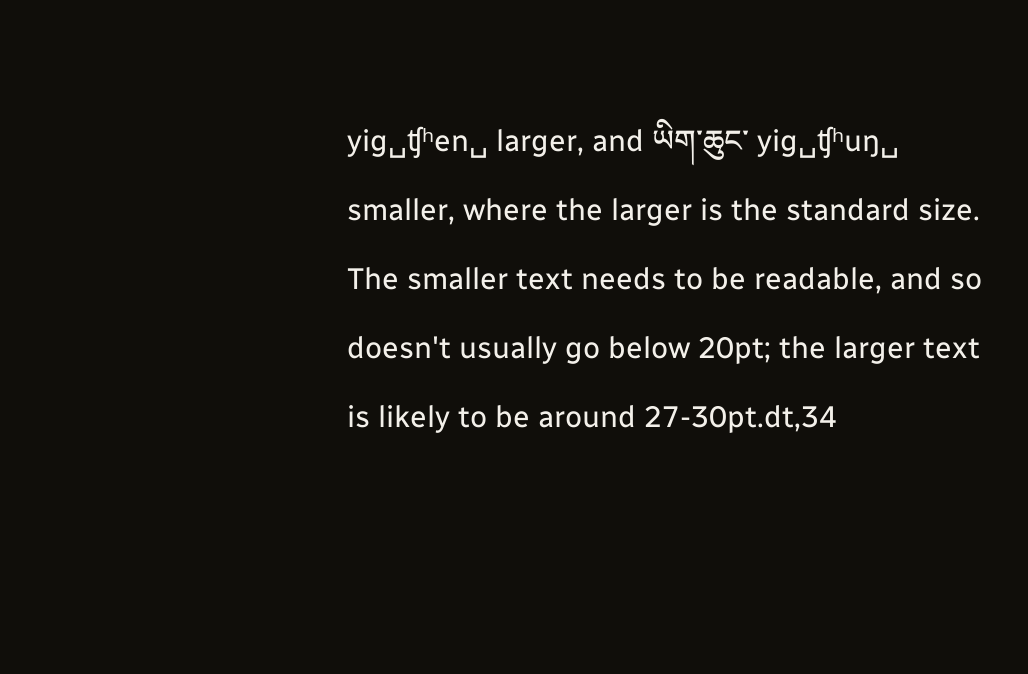yig␣ʧʰen␣ larger, and ཡིག་ཆུང་ yig␣ʧʰuŋ␣ smaller, where the larger is the standard size. The smaller text needs to be readable, and so doesn't usually go below 20pt; the larger text is likely to be around 27-30pt.dt,34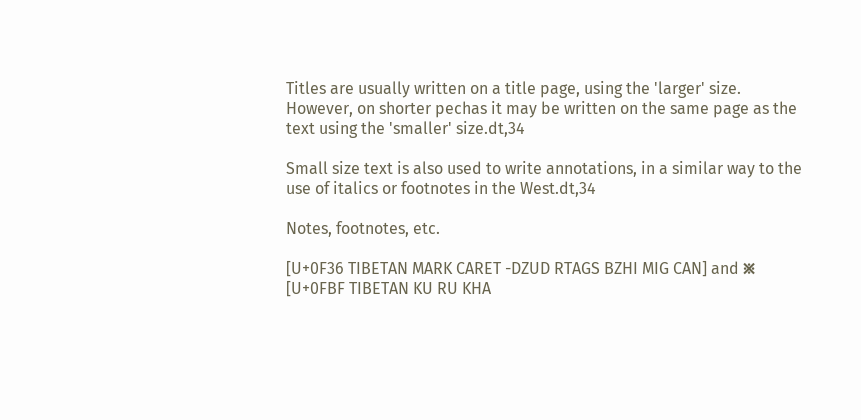Titles are usually written on a title page, using the 'larger' size. However, on shorter pechas it may be written on the same page as the text using the 'smaller' size.dt,34

Small size text is also used to write annotations, in a similar way to the use of italics or footnotes in the West.dt,34

Notes, footnotes, etc.

[U+0F36 TIBETAN MARK CARET -DZUD RTAGS BZHI MIG CAN] and ྿ [U+0FBF TIBETAN KU RU KHA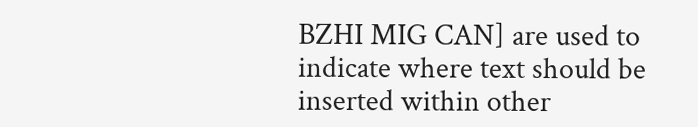BZHI MIG CAN] are used to indicate where text should be inserted within other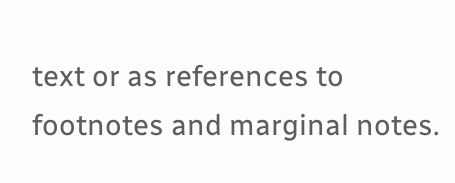text or as references to footnotes and marginal notes.